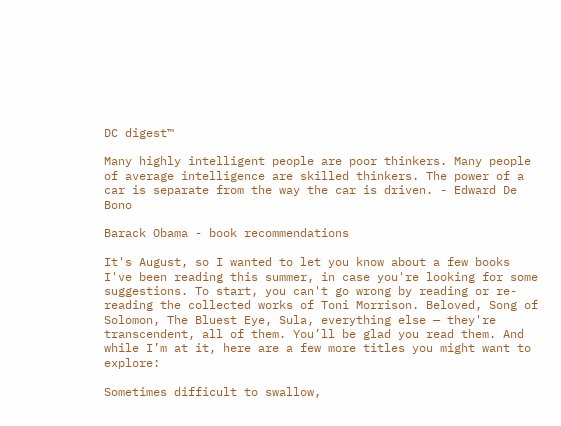DC digest™

Many highly intelligent people are poor thinkers. Many people of average intelligence are skilled thinkers. The power of a car is separate from the way the car is driven. - Edward De Bono

Barack Obama - book recommendations

It's August, so I wanted to let you know about a few books I've been reading this summer, in case you're looking for some suggestions. To start, you can't go wrong by reading or re-reading the collected works of Toni Morrison. Beloved, Song of Solomon, The Bluest Eye, Sula, everything else — they're transcendent, all of them. You’ll be glad you read them. And while I’m at it, here are a few more titles you might want to explore:

Sometimes difficult to swallow,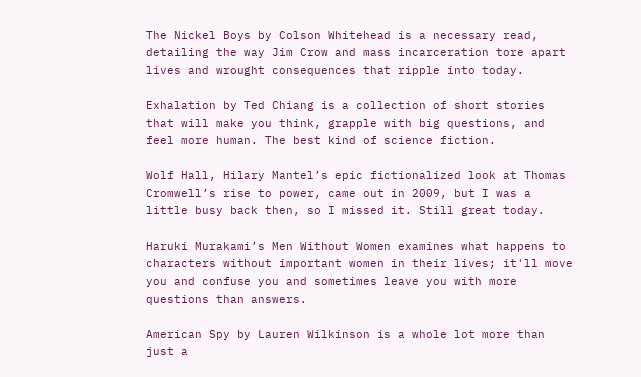The Nickel Boys by Colson Whitehead is a necessary read, detailing the way Jim Crow and mass incarceration tore apart lives and wrought consequences that ripple into today.

Exhalation by Ted Chiang is a collection of short stories that will make you think, grapple with big questions, and feel more human. The best kind of science fiction.

Wolf Hall, Hilary Mantel’s epic fictionalized look at Thomas Cromwell’s rise to power, came out in 2009, but I was a little busy back then, so I missed it. Still great today.

Haruki Murakami’s Men Without Women examines what happens to characters without important women in their lives; it'll move you and confuse you and sometimes leave you with more questions than answers.

American Spy by Lauren Wilkinson is a whole lot more than just a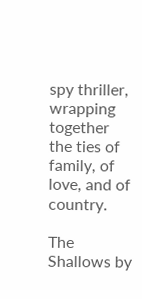spy thriller, wrapping together the ties of family, of love, and of country.

The Shallows by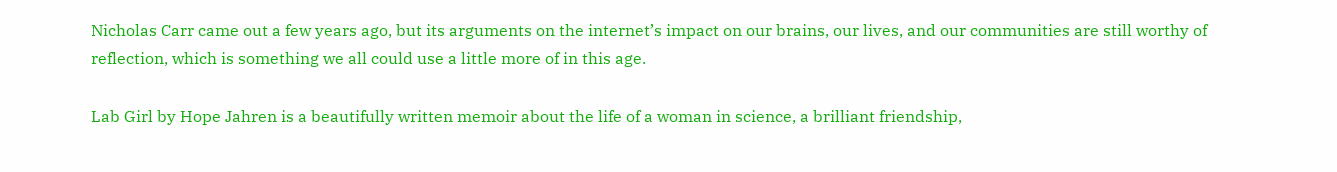Nicholas Carr came out a few years ago, but its arguments on the internet’s impact on our brains, our lives, and our communities are still worthy of reflection, which is something we all could use a little more of in this age.

Lab Girl by Hope Jahren is a beautifully written memoir about the life of a woman in science, a brilliant friendship,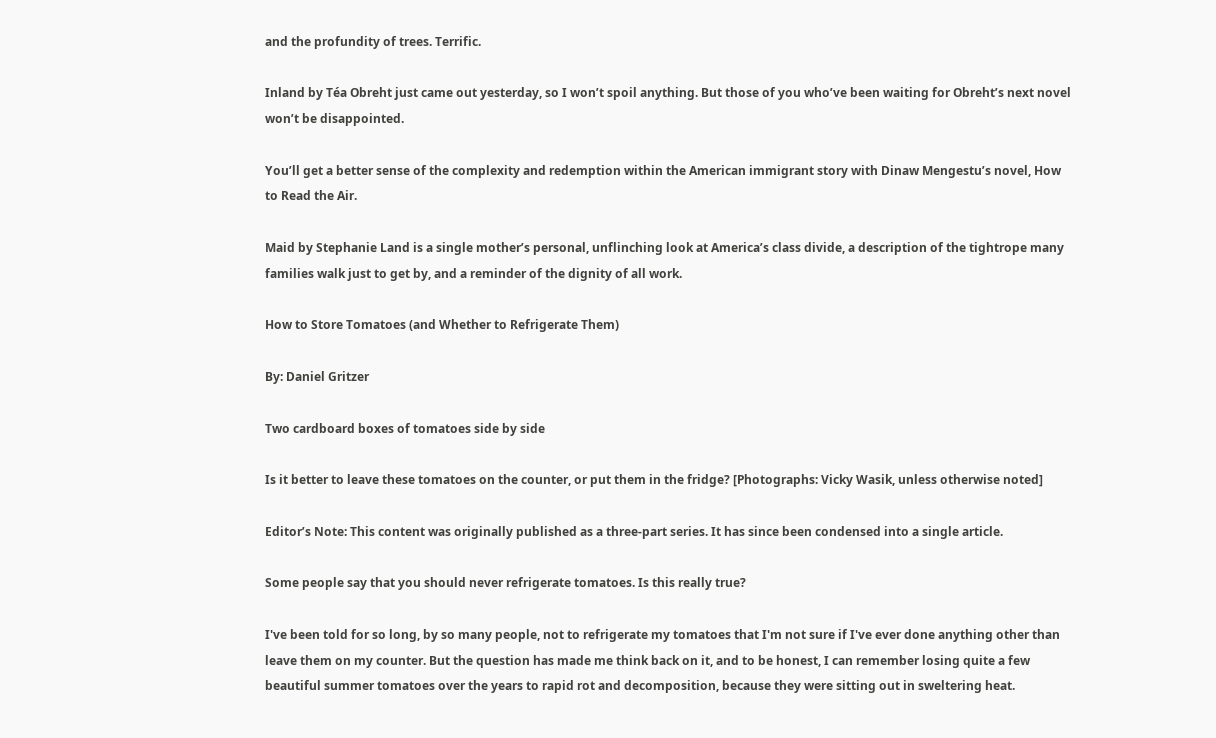and the profundity of trees. Terrific.

Inland by Téa Obreht just came out yesterday, so I won’t spoil anything. But those of you who’ve been waiting for Obreht’s next novel won’t be disappointed.

You’ll get a better sense of the complexity and redemption within the American immigrant story with Dinaw Mengestu’s novel, How to Read the Air.

Maid by Stephanie Land is a single mother’s personal, unflinching look at America’s class divide, a description of the tightrope many families walk just to get by, and a reminder of the dignity of all work.

How to Store Tomatoes (and Whether to Refrigerate Them)

By: Daniel Gritzer

Two cardboard boxes of tomatoes side by side

Is it better to leave these tomatoes on the counter, or put them in the fridge? [Photographs: Vicky Wasik, unless otherwise noted]

Editor’s Note: This content was originally published as a three-part series. It has since been condensed into a single article.

Some people say that you should never refrigerate tomatoes. Is this really true?

I've been told for so long, by so many people, not to refrigerate my tomatoes that I'm not sure if I've ever done anything other than leave them on my counter. But the question has made me think back on it, and to be honest, I can remember losing quite a few beautiful summer tomatoes over the years to rapid rot and decomposition, because they were sitting out in sweltering heat.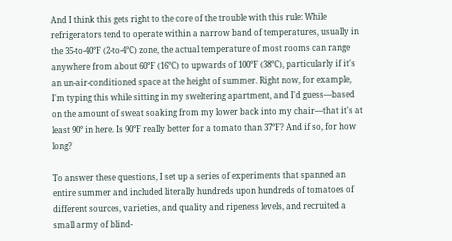And I think this gets right to the core of the trouble with this rule: While refrigerators tend to operate within a narrow band of temperatures, usually in the 35-to-40°F (2-to-4°C) zone, the actual temperature of most rooms can range anywhere from about 60°F (16°C) to upwards of 100°F (38°C), particularly if it's an un-air-conditioned space at the height of summer. Right now, for example, I'm typing this while sitting in my sweltering apartment, and I'd guess—based on the amount of sweat soaking from my lower back into my chair—that it's at least 90° in here. Is 90°F really better for a tomato than 37°F? And if so, for how long?

To answer these questions, I set up a series of experiments that spanned an entire summer and included literally hundreds upon hundreds of tomatoes of different sources, varieties, and quality and ripeness levels, and recruited a small army of blind-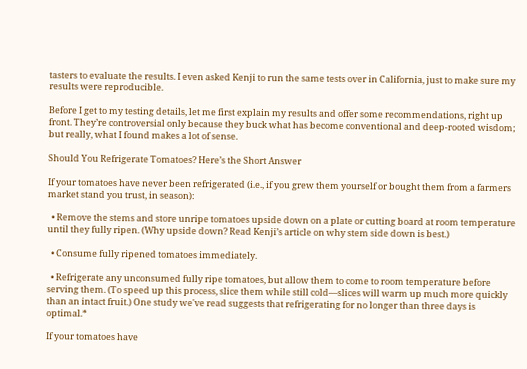tasters to evaluate the results. I even asked Kenji to run the same tests over in California, just to make sure my results were reproducible.

Before I get to my testing details, let me first explain my results and offer some recommendations, right up front. They’re controversial only because they buck what has become conventional and deep-rooted wisdom; but really, what I found makes a lot of sense.

Should You Refrigerate Tomatoes? Here’s the Short Answer

If your tomatoes have never been refrigerated (i.e., if you grew them yourself or bought them from a farmers market stand you trust, in season):

  • Remove the stems and store unripe tomatoes upside down on a plate or cutting board at room temperature until they fully ripen. (Why upside down? Read Kenji’s article on why stem side down is best.)

  • Consume fully ripened tomatoes immediately.

  • Refrigerate any unconsumed fully ripe tomatoes, but allow them to come to room temperature before serving them. (To speed up this process, slice them while still cold—slices will warm up much more quickly than an intact fruit.) One study we've read suggests that refrigerating for no longer than three days is optimal.*

If your tomatoes have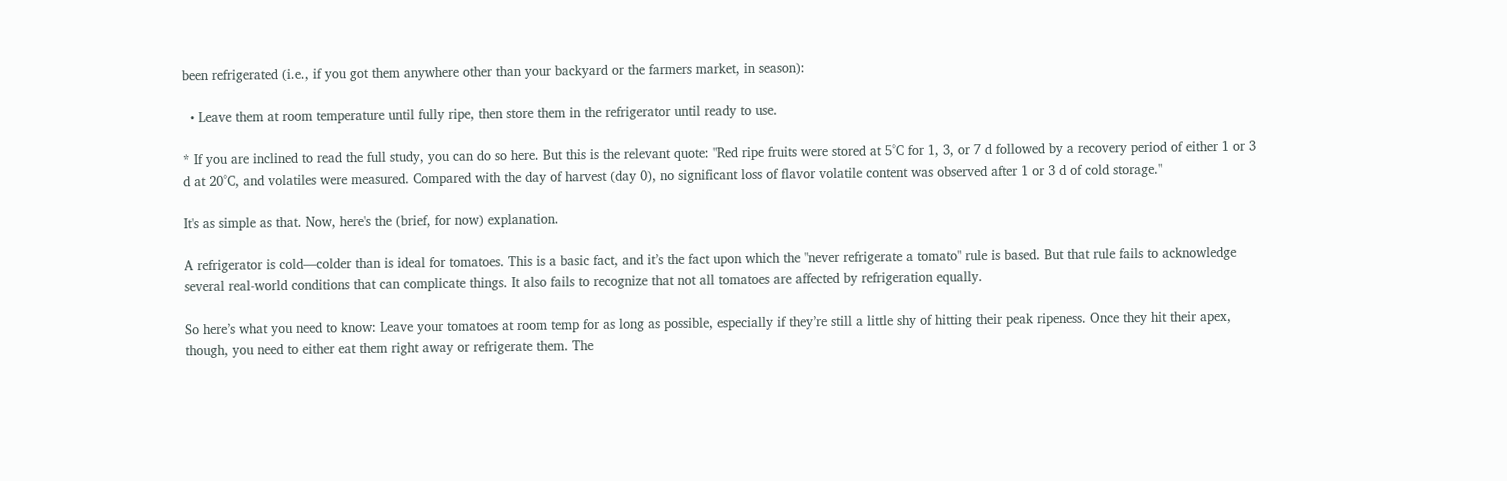been refrigerated (i.e., if you got them anywhere other than your backyard or the farmers market, in season):

  • Leave them at room temperature until fully ripe, then store them in the refrigerator until ready to use.

* If you are inclined to read the full study, you can do so here. But this is the relevant quote: "Red ripe fruits were stored at 5°C for 1, 3, or 7 d followed by a recovery period of either 1 or 3 d at 20°C, and volatiles were measured. Compared with the day of harvest (day 0), no significant loss of flavor volatile content was observed after 1 or 3 d of cold storage."

It's as simple as that. Now, here's the (brief, for now) explanation.

A refrigerator is cold—colder than is ideal for tomatoes. This is a basic fact, and it’s the fact upon which the "never refrigerate a tomato" rule is based. But that rule fails to acknowledge several real-world conditions that can complicate things. It also fails to recognize that not all tomatoes are affected by refrigeration equally.

So here’s what you need to know: Leave your tomatoes at room temp for as long as possible, especially if they’re still a little shy of hitting their peak ripeness. Once they hit their apex, though, you need to either eat them right away or refrigerate them. The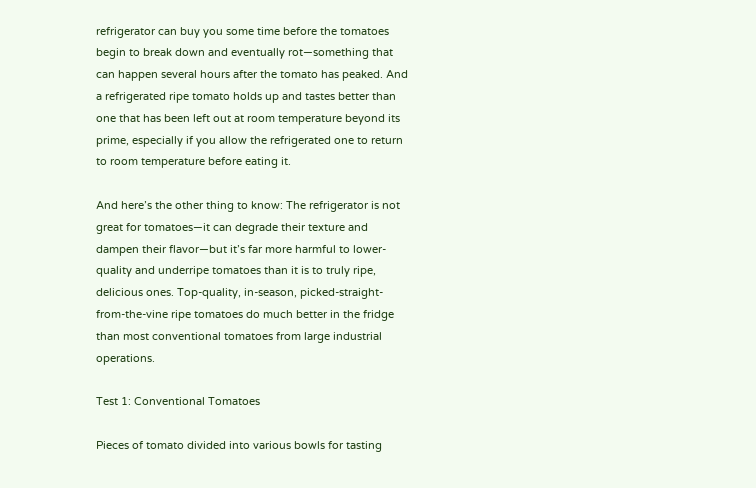refrigerator can buy you some time before the tomatoes begin to break down and eventually rot—something that can happen several hours after the tomato has peaked. And a refrigerated ripe tomato holds up and tastes better than one that has been left out at room temperature beyond its prime, especially if you allow the refrigerated one to return to room temperature before eating it.

And here’s the other thing to know: The refrigerator is not great for tomatoes—it can degrade their texture and dampen their flavor—but it’s far more harmful to lower-quality and underripe tomatoes than it is to truly ripe, delicious ones. Top-quality, in-season, picked-straight-from-the-vine ripe tomatoes do much better in the fridge than most conventional tomatoes from large industrial operations.

Test 1: Conventional Tomatoes

Pieces of tomato divided into various bowls for tasting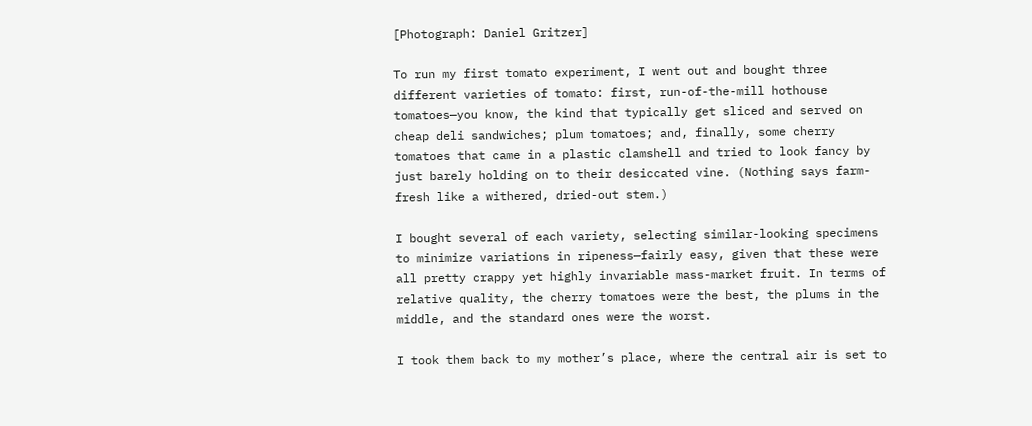[Photograph: Daniel Gritzer]

To run my first tomato experiment, I went out and bought three different varieties of tomato: first, run-of-the-mill hothouse tomatoes—you know, the kind that typically get sliced and served on cheap deli sandwiches; plum tomatoes; and, finally, some cherry tomatoes that came in a plastic clamshell and tried to look fancy by just barely holding on to their desiccated vine. (Nothing says farm-fresh like a withered, dried-out stem.)

I bought several of each variety, selecting similar-looking specimens to minimize variations in ripeness—fairly easy, given that these were all pretty crappy yet highly invariable mass-market fruit. In terms of relative quality, the cherry tomatoes were the best, the plums in the middle, and the standard ones were the worst.

I took them back to my mother’s place, where the central air is set to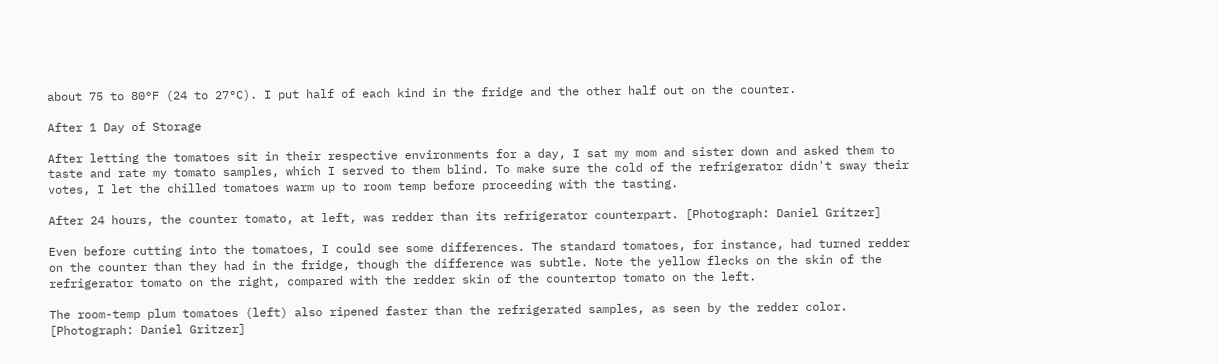about 75 to 80°F (24 to 27°C). I put half of each kind in the fridge and the other half out on the counter.

After 1 Day of Storage

After letting the tomatoes sit in their respective environments for a day, I sat my mom and sister down and asked them to taste and rate my tomato samples, which I served to them blind. To make sure the cold of the refrigerator didn't sway their votes, I let the chilled tomatoes warm up to room temp before proceeding with the tasting.

After 24 hours, the counter tomato, at left, was redder than its refrigerator counterpart. [Photograph: Daniel Gritzer]

Even before cutting into the tomatoes, I could see some differences. The standard tomatoes, for instance, had turned redder on the counter than they had in the fridge, though the difference was subtle. Note the yellow flecks on the skin of the refrigerator tomato on the right, compared with the redder skin of the countertop tomato on the left.

The room-temp plum tomatoes (left) also ripened faster than the refrigerated samples, as seen by the redder color. [Photograph: Daniel Gritzer]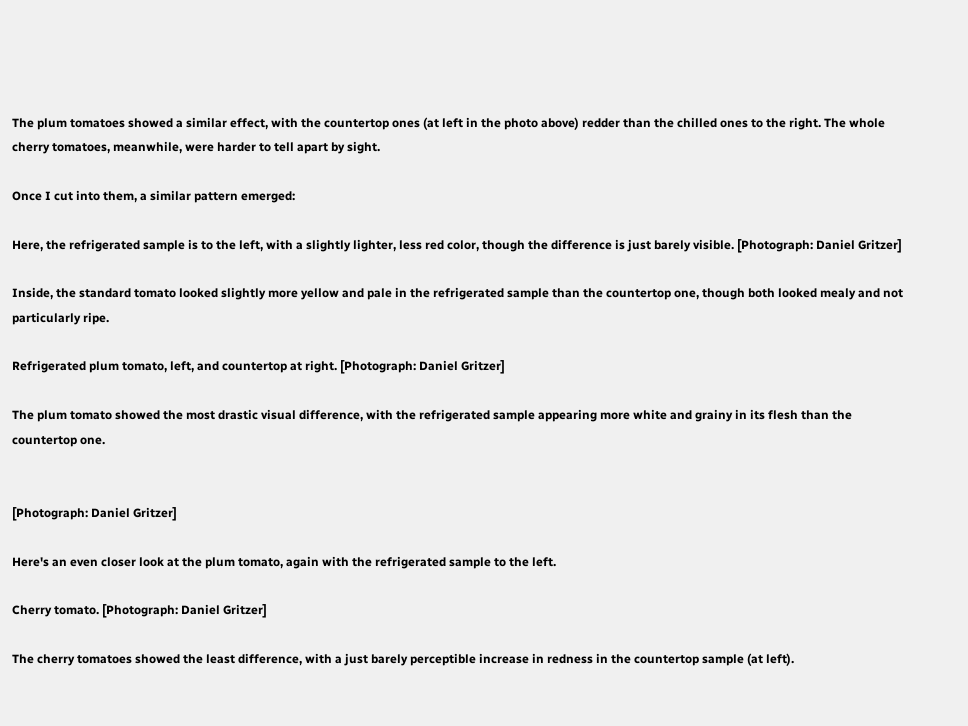The plum tomatoes showed a similar effect, with the countertop ones (at left in the photo above) redder than the chilled ones to the right. The whole cherry tomatoes, meanwhile, were harder to tell apart by sight.

Once I cut into them, a similar pattern emerged:

Here, the refrigerated sample is to the left, with a slightly lighter, less red color, though the difference is just barely visible. [Photograph: Daniel Gritzer]

Inside, the standard tomato looked slightly more yellow and pale in the refrigerated sample than the countertop one, though both looked mealy and not particularly ripe.

Refrigerated plum tomato, left, and countertop at right. [Photograph: Daniel Gritzer]

The plum tomato showed the most drastic visual difference, with the refrigerated sample appearing more white and grainy in its flesh than the countertop one.


[Photograph: Daniel Gritzer]

Here's an even closer look at the plum tomato, again with the refrigerated sample to the left.

Cherry tomato. [Photograph: Daniel Gritzer]

The cherry tomatoes showed the least difference, with a just barely perceptible increase in redness in the countertop sample (at left).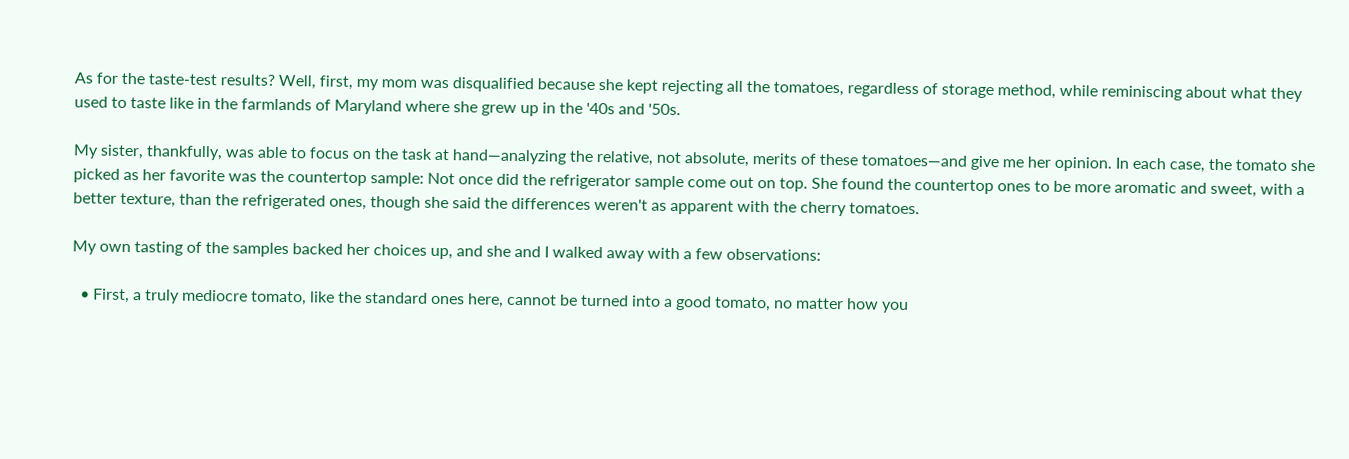As for the taste-test results? Well, first, my mom was disqualified because she kept rejecting all the tomatoes, regardless of storage method, while reminiscing about what they used to taste like in the farmlands of Maryland where she grew up in the '40s and '50s.

My sister, thankfully, was able to focus on the task at hand—analyzing the relative, not absolute, merits of these tomatoes—and give me her opinion. In each case, the tomato she picked as her favorite was the countertop sample: Not once did the refrigerator sample come out on top. She found the countertop ones to be more aromatic and sweet, with a better texture, than the refrigerated ones, though she said the differences weren't as apparent with the cherry tomatoes.

My own tasting of the samples backed her choices up, and she and I walked away with a few observations:

  • First, a truly mediocre tomato, like the standard ones here, cannot be turned into a good tomato, no matter how you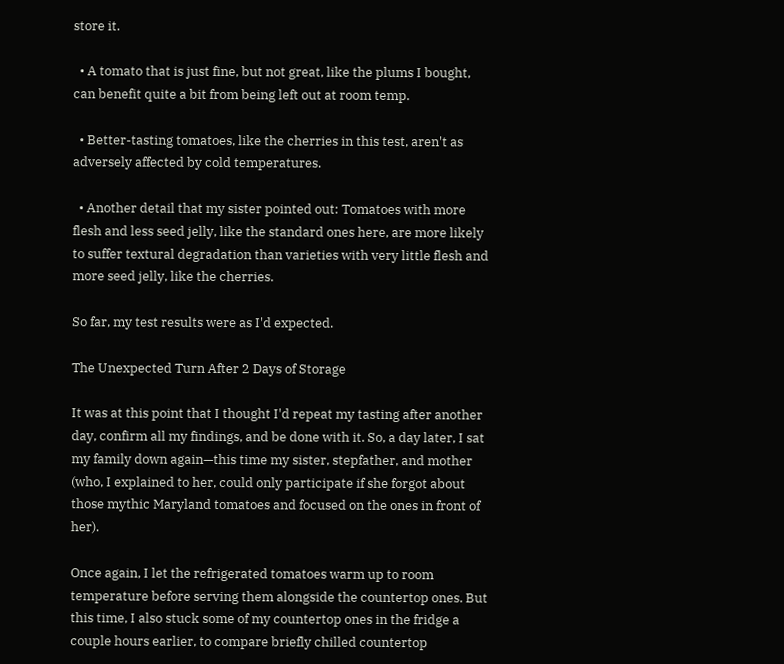store it.

  • A tomato that is just fine, but not great, like the plums I bought, can benefit quite a bit from being left out at room temp.

  • Better-tasting tomatoes, like the cherries in this test, aren't as adversely affected by cold temperatures.

  • Another detail that my sister pointed out: Tomatoes with more flesh and less seed jelly, like the standard ones here, are more likely to suffer textural degradation than varieties with very little flesh and more seed jelly, like the cherries.

So far, my test results were as I'd expected.

The Unexpected Turn After 2 Days of Storage

It was at this point that I thought I'd repeat my tasting after another day, confirm all my findings, and be done with it. So, a day later, I sat my family down again—this time my sister, stepfather, and mother (who, I explained to her, could only participate if she forgot about those mythic Maryland tomatoes and focused on the ones in front of her).

Once again, I let the refrigerated tomatoes warm up to room temperature before serving them alongside the countertop ones. But this time, I also stuck some of my countertop ones in the fridge a couple hours earlier, to compare briefly chilled countertop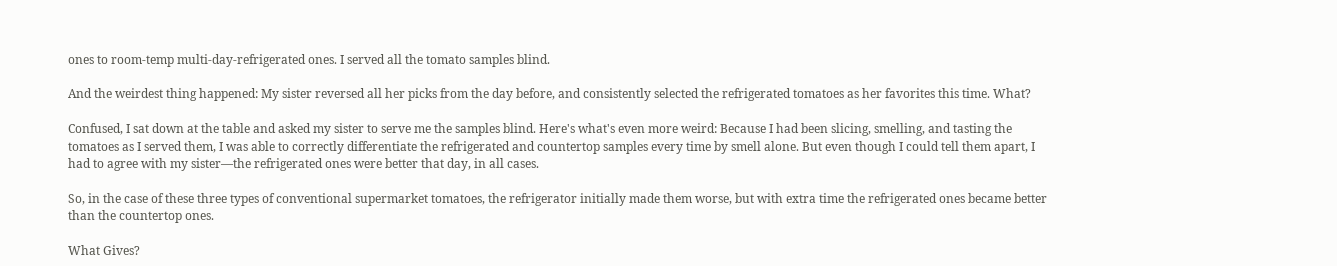ones to room-temp multi-day-refrigerated ones. I served all the tomato samples blind.

And the weirdest thing happened: My sister reversed all her picks from the day before, and consistently selected the refrigerated tomatoes as her favorites this time. What?

Confused, I sat down at the table and asked my sister to serve me the samples blind. Here's what's even more weird: Because I had been slicing, smelling, and tasting the tomatoes as I served them, I was able to correctly differentiate the refrigerated and countertop samples every time by smell alone. But even though I could tell them apart, I had to agree with my sister—the refrigerated ones were better that day, in all cases.

So, in the case of these three types of conventional supermarket tomatoes, the refrigerator initially made them worse, but with extra time the refrigerated ones became better than the countertop ones.

What Gives?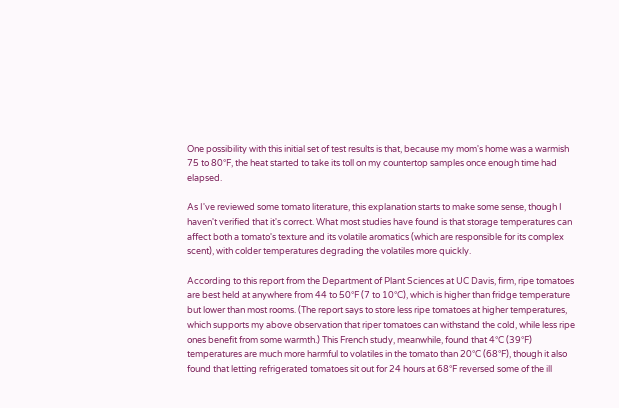One possibility with this initial set of test results is that, because my mom's home was a warmish 75 to 80°F, the heat started to take its toll on my countertop samples once enough time had elapsed.

As I've reviewed some tomato literature, this explanation starts to make some sense, though I haven't verified that it's correct. What most studies have found is that storage temperatures can affect both a tomato's texture and its volatile aromatics (which are responsible for its complex scent), with colder temperatures degrading the volatiles more quickly.

According to this report from the Department of Plant Sciences at UC Davis, firm, ripe tomatoes are best held at anywhere from 44 to 50°F (7 to 10°C), which is higher than fridge temperature but lower than most rooms. (The report says to store less ripe tomatoes at higher temperatures, which supports my above observation that riper tomatoes can withstand the cold, while less ripe ones benefit from some warmth.) This French study, meanwhile, found that 4°C (39°F) temperatures are much more harmful to volatiles in the tomato than 20°C (68°F), though it also found that letting refrigerated tomatoes sit out for 24 hours at 68°F reversed some of the ill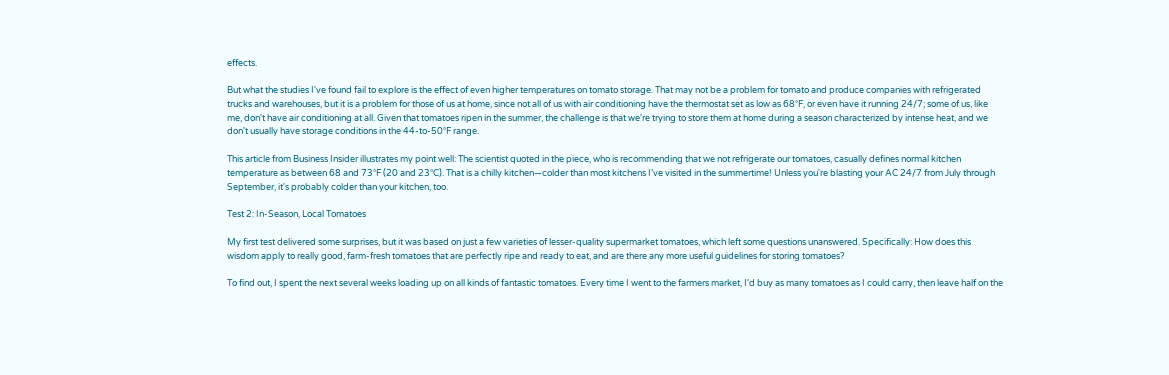effects.

But what the studies I've found fail to explore is the effect of even higher temperatures on tomato storage. That may not be a problem for tomato and produce companies with refrigerated trucks and warehouses, but it is a problem for those of us at home, since not all of us with air conditioning have the thermostat set as low as 68°F, or even have it running 24/7; some of us, like me, don't have air conditioning at all. Given that tomatoes ripen in the summer, the challenge is that we're trying to store them at home during a season characterized by intense heat, and we don't usually have storage conditions in the 44-to-50°F range.

This article from Business Insider illustrates my point well: The scientist quoted in the piece, who is recommending that we not refrigerate our tomatoes, casually defines normal kitchen temperature as between 68 and 73°F (20 and 23°C). That is a chilly kitchen—colder than most kitchens I’ve visited in the summertime! Unless you're blasting your AC 24/7 from July through September, it's probably colder than your kitchen, too.

Test 2: In-Season, Local Tomatoes

My first test delivered some surprises, but it was based on just a few varieties of lesser-quality supermarket tomatoes, which left some questions unanswered. Specifically: How does this wisdom apply to really good, farm-fresh tomatoes that are perfectly ripe and ready to eat, and are there any more useful guidelines for storing tomatoes?

To find out, I spent the next several weeks loading up on all kinds of fantastic tomatoes. Every time I went to the farmers market, I'd buy as many tomatoes as I could carry, then leave half on the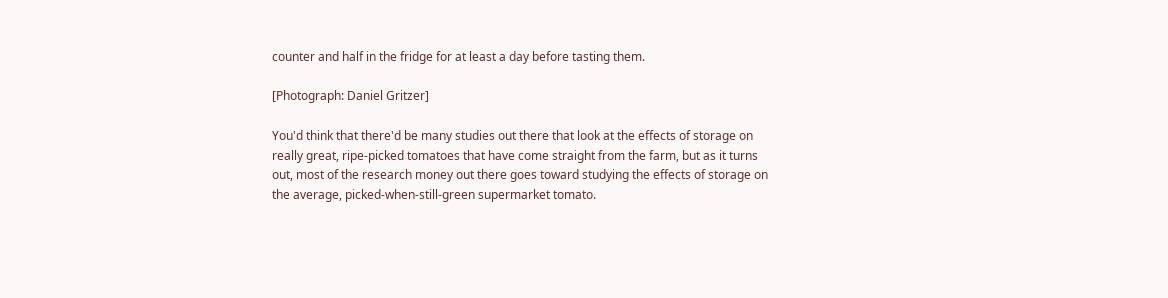counter and half in the fridge for at least a day before tasting them.

[Photograph: Daniel Gritzer]

You'd think that there'd be many studies out there that look at the effects of storage on really great, ripe-picked tomatoes that have come straight from the farm, but as it turns out, most of the research money out there goes toward studying the effects of storage on the average, picked-when-still-green supermarket tomato.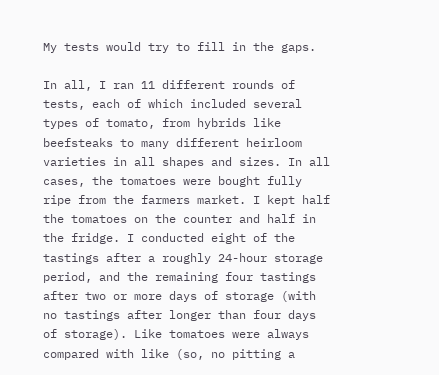My tests would try to fill in the gaps.

In all, I ran 11 different rounds of tests, each of which included several types of tomato, from hybrids like beefsteaks to many different heirloom varieties in all shapes and sizes. In all cases, the tomatoes were bought fully ripe from the farmers market. I kept half the tomatoes on the counter and half in the fridge. I conducted eight of the tastings after a roughly 24-hour storage period, and the remaining four tastings after two or more days of storage (with no tastings after longer than four days of storage). Like tomatoes were always compared with like (so, no pitting a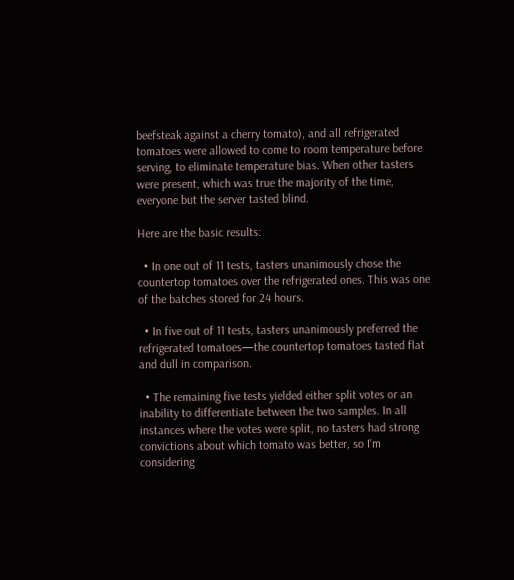beefsteak against a cherry tomato), and all refrigerated tomatoes were allowed to come to room temperature before serving, to eliminate temperature bias. When other tasters were present, which was true the majority of the time, everyone but the server tasted blind.

Here are the basic results:

  • In one out of 11 tests, tasters unanimously chose the countertop tomatoes over the refrigerated ones. This was one of the batches stored for 24 hours.

  • In five out of 11 tests, tasters unanimously preferred the refrigerated tomatoes—the countertop tomatoes tasted flat and dull in comparison.

  • The remaining five tests yielded either split votes or an inability to differentiate between the two samples. In all instances where the votes were split, no tasters had strong convictions about which tomato was better, so I'm considering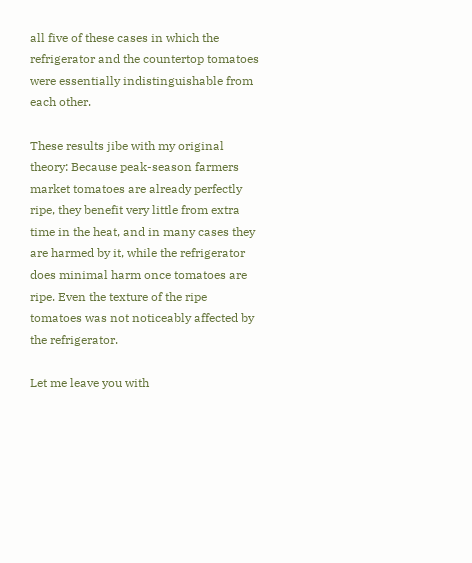all five of these cases in which the refrigerator and the countertop tomatoes were essentially indistinguishable from each other.

These results jibe with my original theory: Because peak-season farmers market tomatoes are already perfectly ripe, they benefit very little from extra time in the heat, and in many cases they are harmed by it, while the refrigerator does minimal harm once tomatoes are ripe. Even the texture of the ripe tomatoes was not noticeably affected by the refrigerator.

Let me leave you with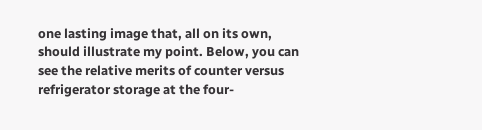one lasting image that, all on its own, should illustrate my point. Below, you can see the relative merits of counter versus refrigerator storage at the four-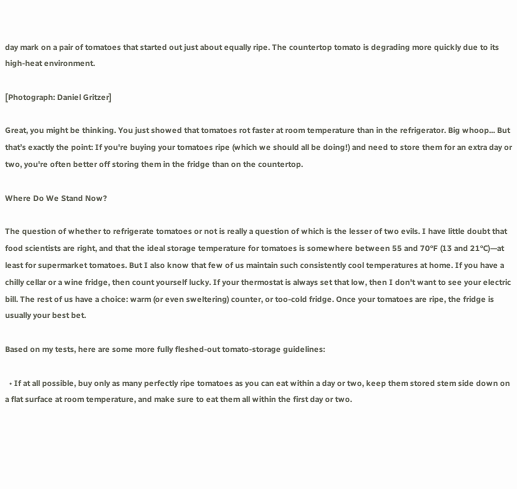day mark on a pair of tomatoes that started out just about equally ripe. The countertop tomato is degrading more quickly due to its high-heat environment.

[Photograph: Daniel Gritzer]

Great, you might be thinking. You just showed that tomatoes rot faster at room temperature than in the refrigerator. Big whoop... But that’s exactly the point: If you're buying your tomatoes ripe (which we should all be doing!) and need to store them for an extra day or two, you're often better off storing them in the fridge than on the countertop.

Where Do We Stand Now?

The question of whether to refrigerate tomatoes or not is really a question of which is the lesser of two evils. I have little doubt that food scientists are right, and that the ideal storage temperature for tomatoes is somewhere between 55 and 70°F (13 and 21°C)—at least for supermarket tomatoes. But I also know that few of us maintain such consistently cool temperatures at home. If you have a chilly cellar or a wine fridge, then count yourself lucky. If your thermostat is always set that low, then I don't want to see your electric bill. The rest of us have a choice: warm (or even sweltering) counter, or too-cold fridge. Once your tomatoes are ripe, the fridge is usually your best bet.

Based on my tests, here are some more fully fleshed-out tomato-storage guidelines:

  • If at all possible, buy only as many perfectly ripe tomatoes as you can eat within a day or two, keep them stored stem side down on a flat surface at room temperature, and make sure to eat them all within the first day or two.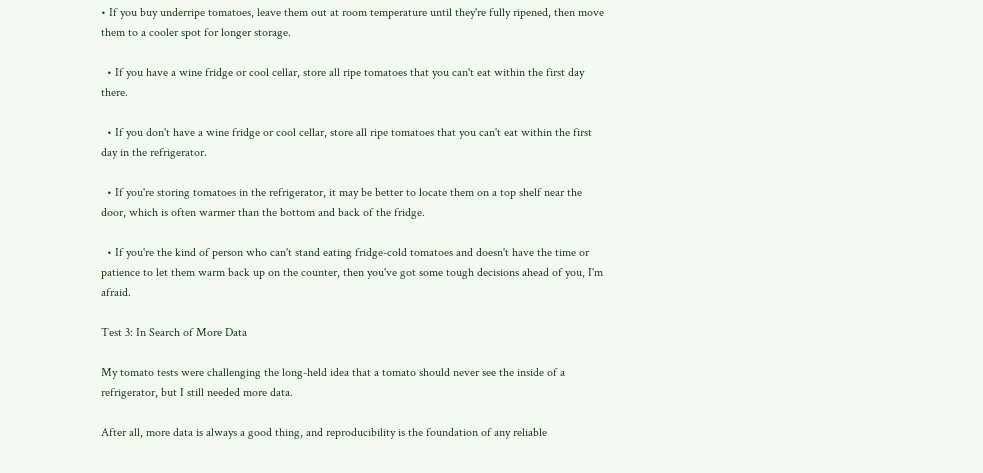• If you buy underripe tomatoes, leave them out at room temperature until they're fully ripened, then move them to a cooler spot for longer storage.

  • If you have a wine fridge or cool cellar, store all ripe tomatoes that you can't eat within the first day there.

  • If you don't have a wine fridge or cool cellar, store all ripe tomatoes that you can't eat within the first day in the refrigerator.

  • If you're storing tomatoes in the refrigerator, it may be better to locate them on a top shelf near the door, which is often warmer than the bottom and back of the fridge.

  • If you're the kind of person who can't stand eating fridge-cold tomatoes and doesn't have the time or patience to let them warm back up on the counter, then you've got some tough decisions ahead of you, I'm afraid.

Test 3: In Search of More Data

My tomato tests were challenging the long-held idea that a tomato should never see the inside of a refrigerator, but I still needed more data.

After all, more data is always a good thing, and reproducibility is the foundation of any reliable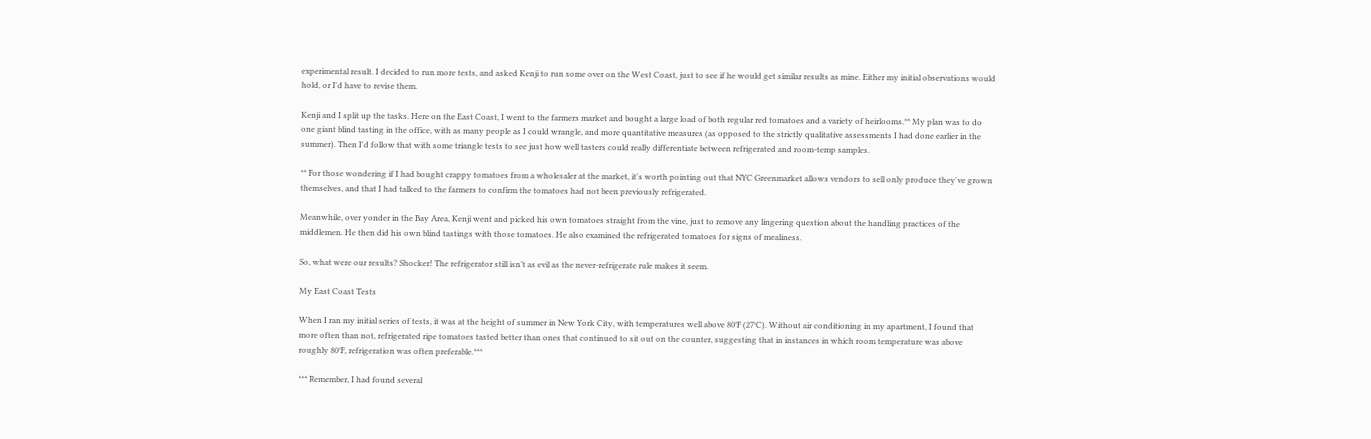experimental result. I decided to run more tests, and asked Kenji to run some over on the West Coast, just to see if he would get similar results as mine. Either my initial observations would hold, or I'd have to revise them.

Kenji and I split up the tasks. Here on the East Coast, I went to the farmers market and bought a large load of both regular red tomatoes and a variety of heirlooms.** My plan was to do one giant blind tasting in the office, with as many people as I could wrangle, and more quantitative measures (as opposed to the strictly qualitative assessments I had done earlier in the summer). Then I'd follow that with some triangle tests to see just how well tasters could really differentiate between refrigerated and room-temp samples.

** For those wondering if I had bought crappy tomatoes from a wholesaler at the market, it's worth pointing out that NYC Greenmarket allows vendors to sell only produce they've grown themselves, and that I had talked to the farmers to confirm the tomatoes had not been previously refrigerated.

Meanwhile, over yonder in the Bay Area, Kenji went and picked his own tomatoes straight from the vine, just to remove any lingering question about the handling practices of the middlemen. He then did his own blind tastings with those tomatoes. He also examined the refrigerated tomatoes for signs of mealiness.

So, what were our results? Shocker! The refrigerator still isn’t as evil as the never-refrigerate rule makes it seem.

My East Coast Tests

When I ran my initial series of tests, it was at the height of summer in New York City, with temperatures well above 80°F (27°C). Without air conditioning in my apartment, I found that more often than not, refrigerated ripe tomatoes tasted better than ones that continued to sit out on the counter, suggesting that in instances in which room temperature was above roughly 80°F, refrigeration was often preferable.***

*** Remember, I had found several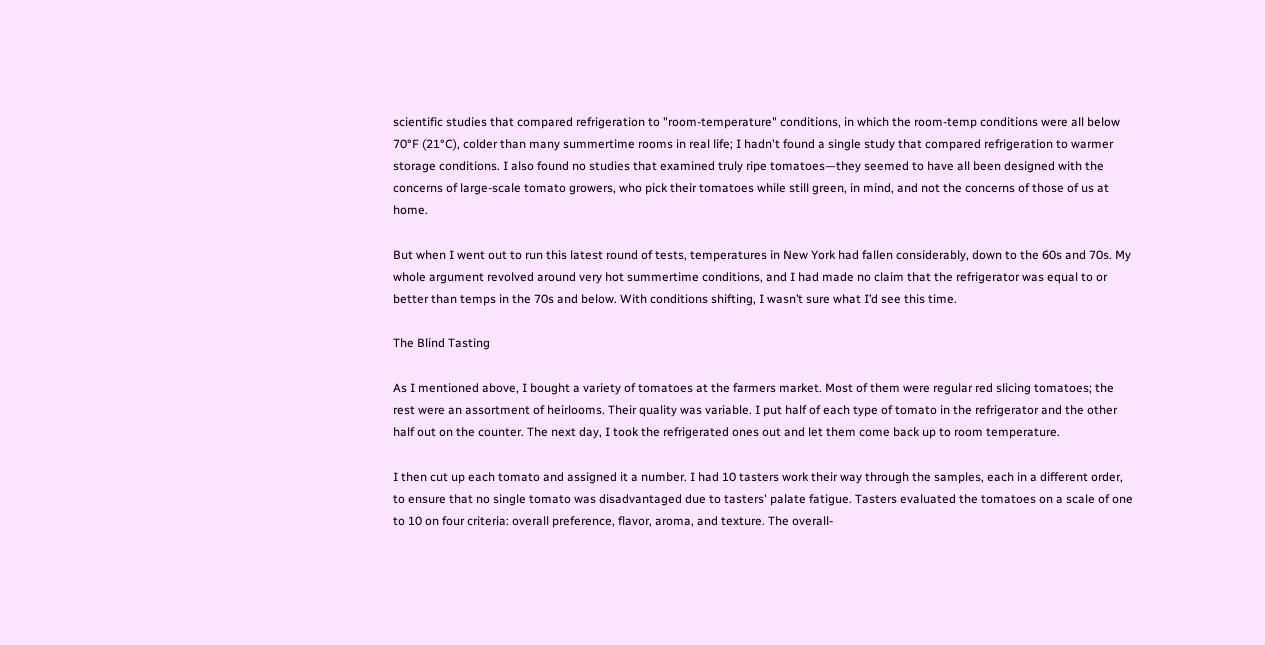scientific studies that compared refrigeration to "room-temperature" conditions, in which the room-temp conditions were all below 70°F (21°C), colder than many summertime rooms in real life; I hadn't found a single study that compared refrigeration to warmer storage conditions. I also found no studies that examined truly ripe tomatoes—they seemed to have all been designed with the concerns of large-scale tomato growers, who pick their tomatoes while still green, in mind, and not the concerns of those of us at home.

But when I went out to run this latest round of tests, temperatures in New York had fallen considerably, down to the 60s and 70s. My whole argument revolved around very hot summertime conditions, and I had made no claim that the refrigerator was equal to or better than temps in the 70s and below. With conditions shifting, I wasn’t sure what I’d see this time.

The Blind Tasting

As I mentioned above, I bought a variety of tomatoes at the farmers market. Most of them were regular red slicing tomatoes; the rest were an assortment of heirlooms. Their quality was variable. I put half of each type of tomato in the refrigerator and the other half out on the counter. The next day, I took the refrigerated ones out and let them come back up to room temperature.

I then cut up each tomato and assigned it a number. I had 10 tasters work their way through the samples, each in a different order, to ensure that no single tomato was disadvantaged due to tasters' palate fatigue. Tasters evaluated the tomatoes on a scale of one to 10 on four criteria: overall preference, flavor, aroma, and texture. The overall-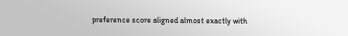preference score aligned almost exactly with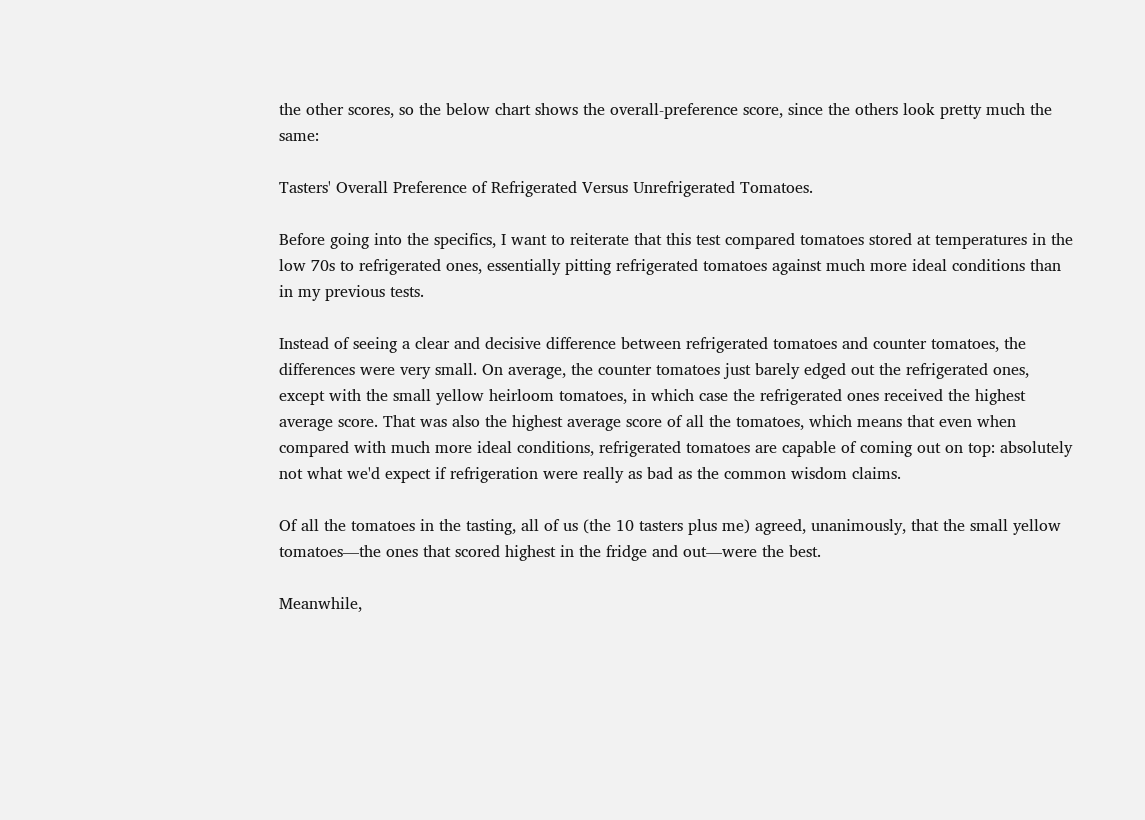the other scores, so the below chart shows the overall-preference score, since the others look pretty much the same:

Tasters' Overall Preference of Refrigerated Versus Unrefrigerated Tomatoes.

Before going into the specifics, I want to reiterate that this test compared tomatoes stored at temperatures in the low 70s to refrigerated ones, essentially pitting refrigerated tomatoes against much more ideal conditions than in my previous tests.

Instead of seeing a clear and decisive difference between refrigerated tomatoes and counter tomatoes, the differences were very small. On average, the counter tomatoes just barely edged out the refrigerated ones, except with the small yellow heirloom tomatoes, in which case the refrigerated ones received the highest average score. That was also the highest average score of all the tomatoes, which means that even when compared with much more ideal conditions, refrigerated tomatoes are capable of coming out on top: absolutely not what we'd expect if refrigeration were really as bad as the common wisdom claims.

Of all the tomatoes in the tasting, all of us (the 10 tasters plus me) agreed, unanimously, that the small yellow tomatoes—the ones that scored highest in the fridge and out—were the best.

Meanwhile,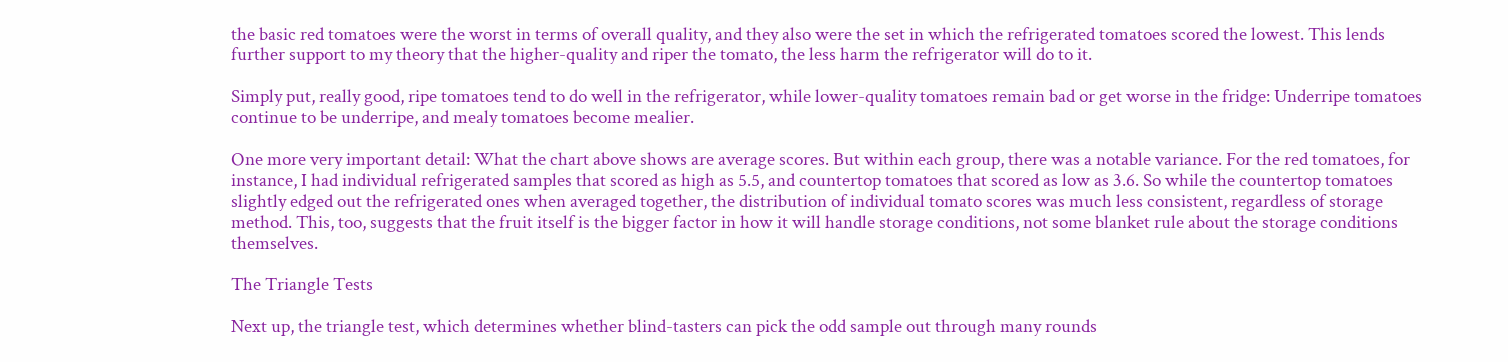the basic red tomatoes were the worst in terms of overall quality, and they also were the set in which the refrigerated tomatoes scored the lowest. This lends further support to my theory that the higher-quality and riper the tomato, the less harm the refrigerator will do to it.

Simply put, really good, ripe tomatoes tend to do well in the refrigerator, while lower-quality tomatoes remain bad or get worse in the fridge: Underripe tomatoes continue to be underripe, and mealy tomatoes become mealier.

One more very important detail: What the chart above shows are average scores. But within each group, there was a notable variance. For the red tomatoes, for instance, I had individual refrigerated samples that scored as high as 5.5, and countertop tomatoes that scored as low as 3.6. So while the countertop tomatoes slightly edged out the refrigerated ones when averaged together, the distribution of individual tomato scores was much less consistent, regardless of storage method. This, too, suggests that the fruit itself is the bigger factor in how it will handle storage conditions, not some blanket rule about the storage conditions themselves.

The Triangle Tests

Next up, the triangle test, which determines whether blind-tasters can pick the odd sample out through many rounds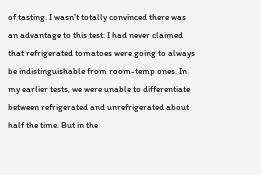of tasting. I wasn't totally convinced there was an advantage to this test: I had never claimed that refrigerated tomatoes were going to always be indistinguishable from room-temp ones. In my earlier tests, we were unable to differentiate between refrigerated and unrefrigerated about half the time. But in the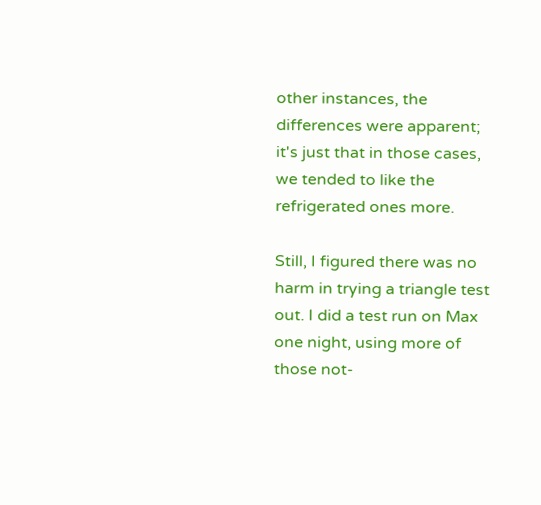other instances, the differences were apparent; it's just that in those cases, we tended to like the refrigerated ones more.

Still, I figured there was no harm in trying a triangle test out. I did a test run on Max one night, using more of those not-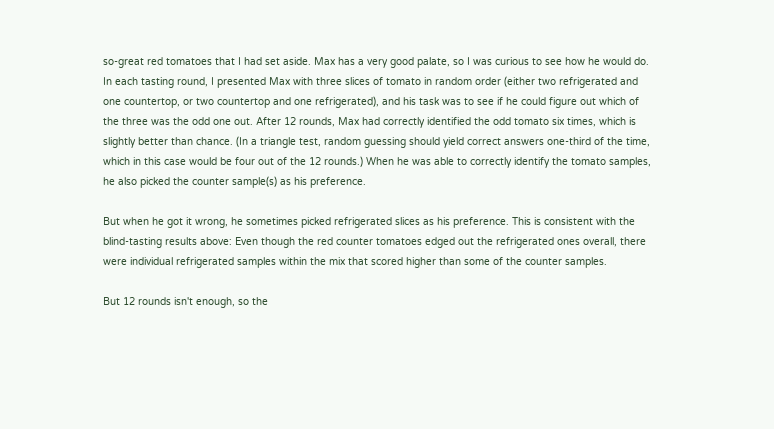so-great red tomatoes that I had set aside. Max has a very good palate, so I was curious to see how he would do. In each tasting round, I presented Max with three slices of tomato in random order (either two refrigerated and one countertop, or two countertop and one refrigerated), and his task was to see if he could figure out which of the three was the odd one out. After 12 rounds, Max had correctly identified the odd tomato six times, which is slightly better than chance. (In a triangle test, random guessing should yield correct answers one-third of the time, which in this case would be four out of the 12 rounds.) When he was able to correctly identify the tomato samples, he also picked the counter sample(s) as his preference.

But when he got it wrong, he sometimes picked refrigerated slices as his preference. This is consistent with the blind-tasting results above: Even though the red counter tomatoes edged out the refrigerated ones overall, there were individual refrigerated samples within the mix that scored higher than some of the counter samples.

But 12 rounds isn't enough, so the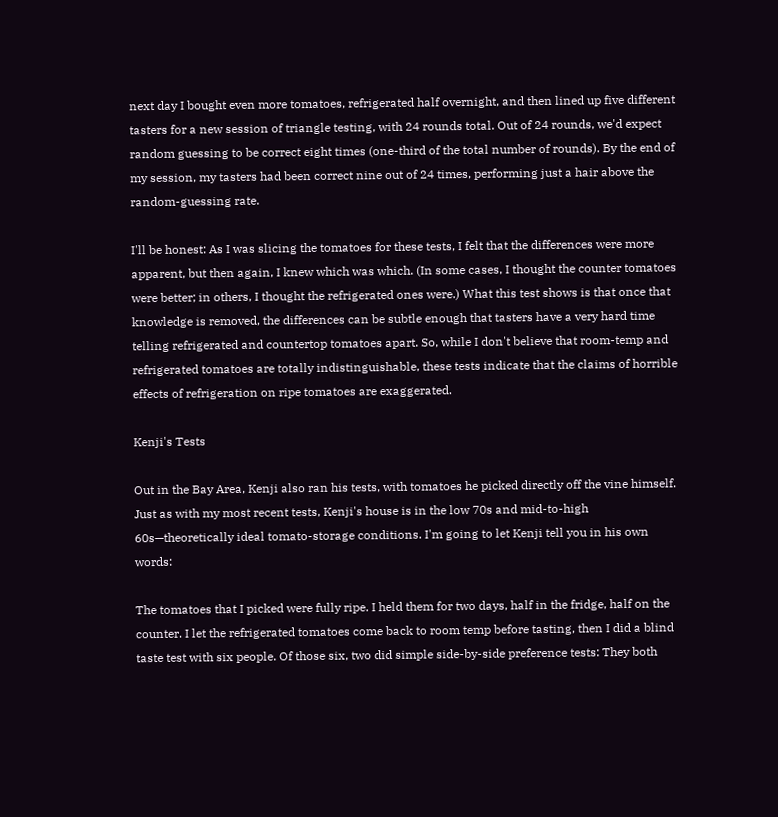next day I bought even more tomatoes, refrigerated half overnight, and then lined up five different tasters for a new session of triangle testing, with 24 rounds total. Out of 24 rounds, we'd expect random guessing to be correct eight times (one-third of the total number of rounds). By the end of my session, my tasters had been correct nine out of 24 times, performing just a hair above the random-guessing rate.

I'll be honest: As I was slicing the tomatoes for these tests, I felt that the differences were more apparent, but then again, I knew which was which. (In some cases, I thought the counter tomatoes were better; in others, I thought the refrigerated ones were.) What this test shows is that once that knowledge is removed, the differences can be subtle enough that tasters have a very hard time telling refrigerated and countertop tomatoes apart. So, while I don't believe that room-temp and refrigerated tomatoes are totally indistinguishable, these tests indicate that the claims of horrible effects of refrigeration on ripe tomatoes are exaggerated.

Kenji's Tests

Out in the Bay Area, Kenji also ran his tests, with tomatoes he picked directly off the vine himself. Just as with my most recent tests, Kenji's house is in the low 70s and mid-to-high 60s—theoretically ideal tomato-storage conditions. I'm going to let Kenji tell you in his own words:

The tomatoes that I picked were fully ripe. I held them for two days, half in the fridge, half on the counter. I let the refrigerated tomatoes come back to room temp before tasting, then I did a blind taste test with six people. Of those six, two did simple side-by-side preference tests: They both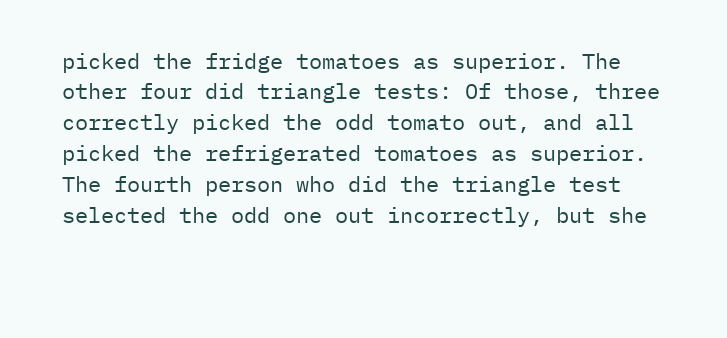picked the fridge tomatoes as superior. The other four did triangle tests: Of those, three correctly picked the odd tomato out, and all picked the refrigerated tomatoes as superior. The fourth person who did the triangle test selected the odd one out incorrectly, but she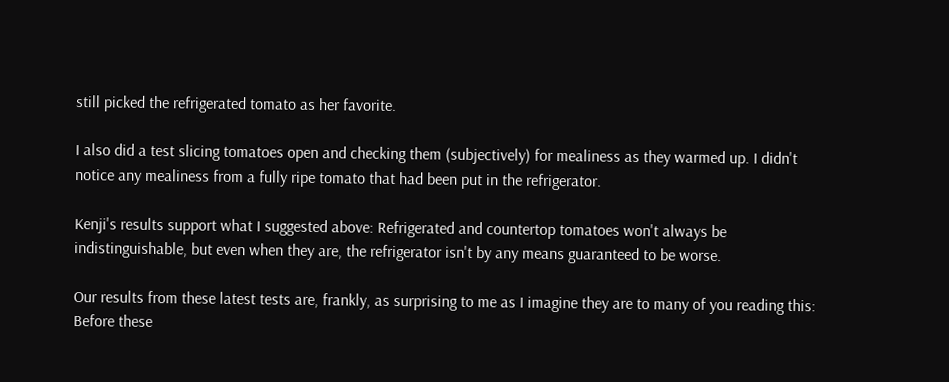still picked the refrigerated tomato as her favorite.

I also did a test slicing tomatoes open and checking them (subjectively) for mealiness as they warmed up. I didn't notice any mealiness from a fully ripe tomato that had been put in the refrigerator.

Kenji's results support what I suggested above: Refrigerated and countertop tomatoes won't always be indistinguishable, but even when they are, the refrigerator isn't by any means guaranteed to be worse.

Our results from these latest tests are, frankly, as surprising to me as I imagine they are to many of you reading this: Before these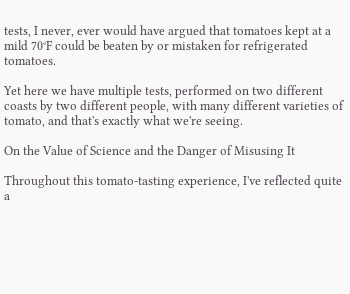tests, I never, ever would have argued that tomatoes kept at a mild 70°F could be beaten by or mistaken for refrigerated tomatoes.

Yet here we have multiple tests, performed on two different coasts by two different people, with many different varieties of tomato, and that's exactly what we're seeing.

On the Value of Science and the Danger of Misusing It

Throughout this tomato-tasting experience, I've reflected quite a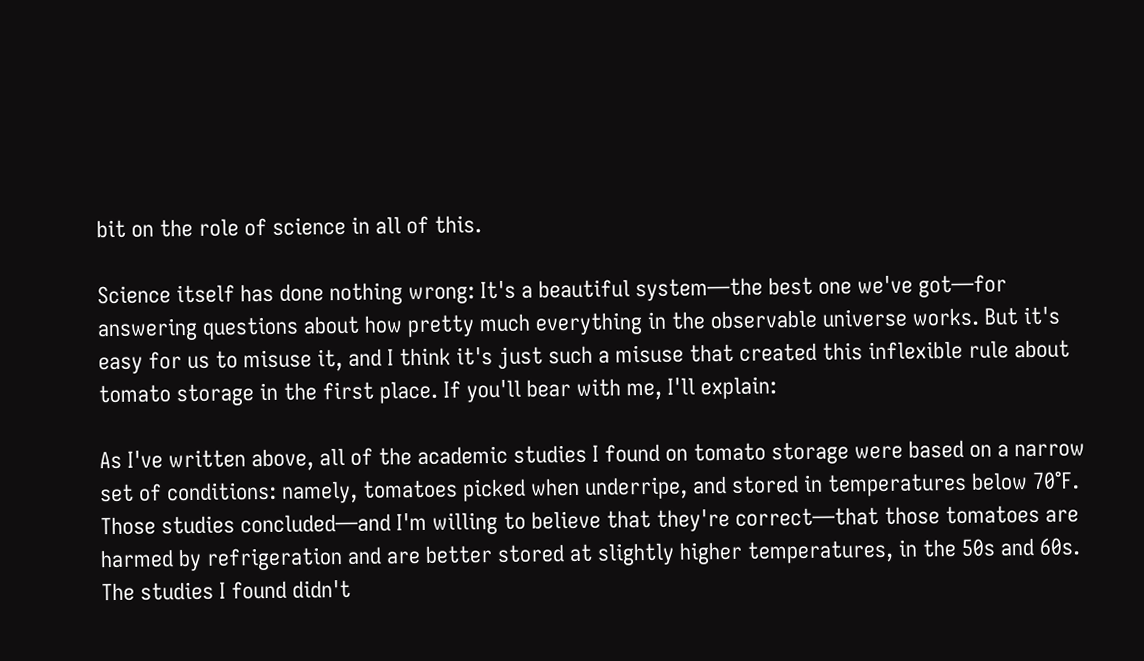bit on the role of science in all of this.

Science itself has done nothing wrong: It's a beautiful system—the best one we've got—for answering questions about how pretty much everything in the observable universe works. But it's easy for us to misuse it, and I think it's just such a misuse that created this inflexible rule about tomato storage in the first place. If you'll bear with me, I'll explain:

As I've written above, all of the academic studies I found on tomato storage were based on a narrow set of conditions: namely, tomatoes picked when underripe, and stored in temperatures below 70°F. Those studies concluded—and I'm willing to believe that they're correct—that those tomatoes are harmed by refrigeration and are better stored at slightly higher temperatures, in the 50s and 60s. The studies I found didn't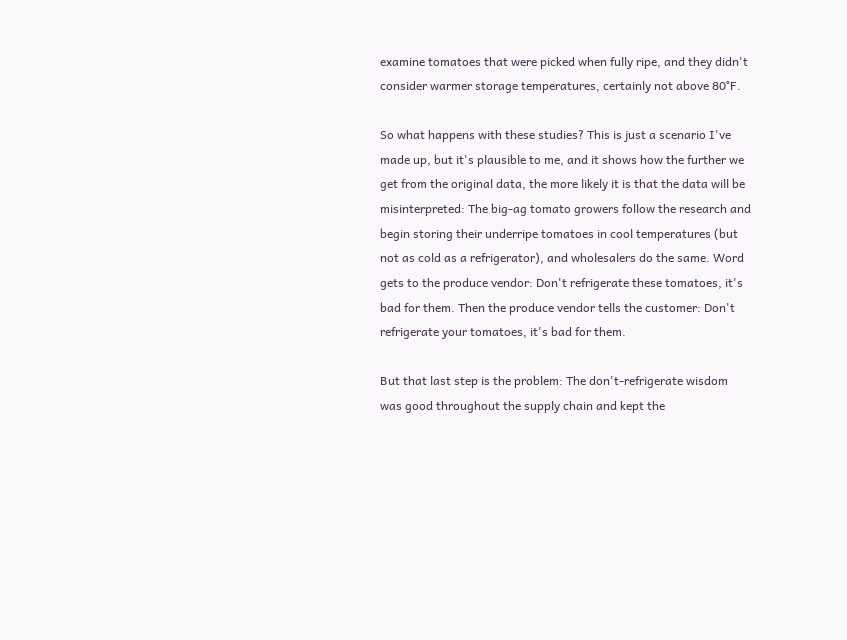examine tomatoes that were picked when fully ripe, and they didn't consider warmer storage temperatures, certainly not above 80°F.

So what happens with these studies? This is just a scenario I've made up, but it's plausible to me, and it shows how the further we get from the original data, the more likely it is that the data will be misinterpreted: The big-ag tomato growers follow the research and begin storing their underripe tomatoes in cool temperatures (but not as cold as a refrigerator), and wholesalers do the same. Word gets to the produce vendor: Don't refrigerate these tomatoes, it's bad for them. Then the produce vendor tells the customer: Don't refrigerate your tomatoes, it's bad for them.

But that last step is the problem: The don't-refrigerate wisdom was good throughout the supply chain and kept the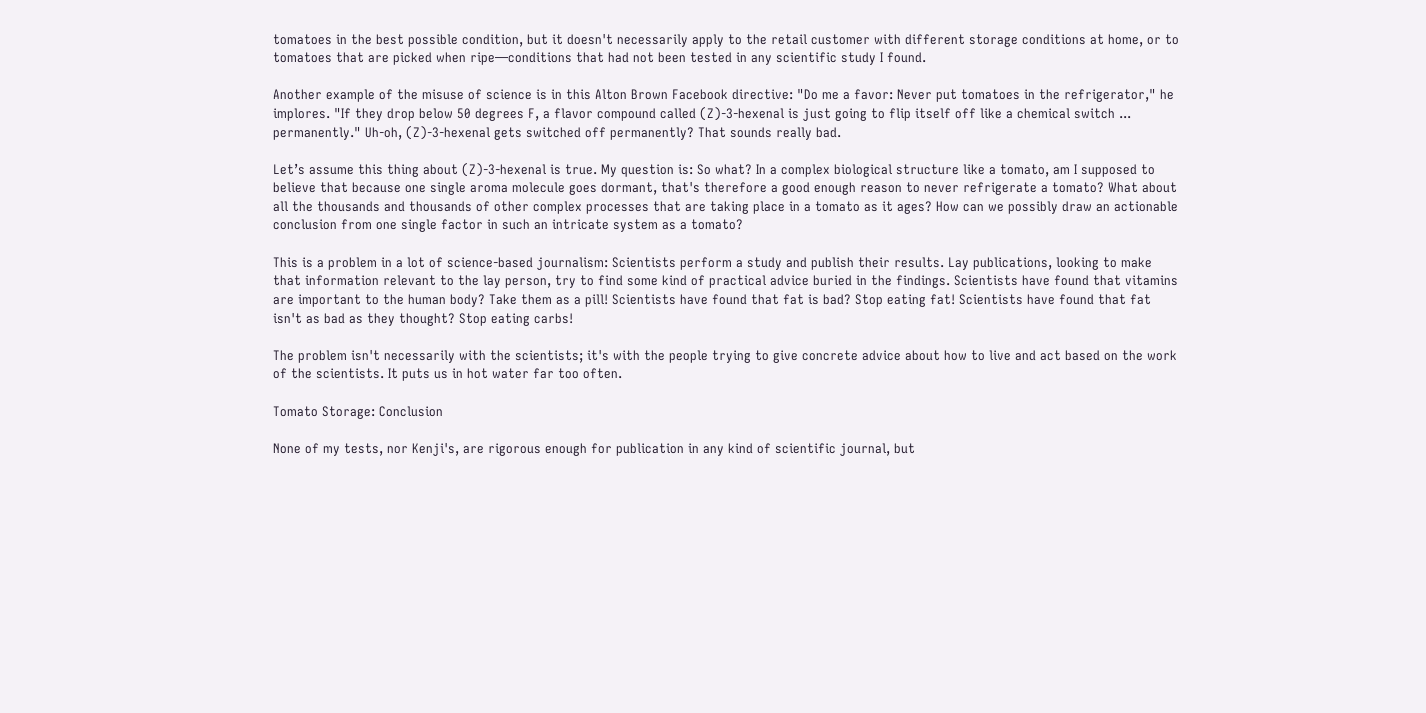tomatoes in the best possible condition, but it doesn't necessarily apply to the retail customer with different storage conditions at home, or to tomatoes that are picked when ripe—conditions that had not been tested in any scientific study I found.

Another example of the misuse of science is in this Alton Brown Facebook directive: "Do me a favor: Never put tomatoes in the refrigerator," he implores. "If they drop below 50 degrees F, a flavor compound called (Z)-3-hexenal is just going to flip itself off like a chemical switch ... permanently." Uh-oh, (Z)-3-hexenal gets switched off permanently? That sounds really bad.

Let’s assume this thing about (Z)-3-hexenal is true. My question is: So what? In a complex biological structure like a tomato, am I supposed to believe that because one single aroma molecule goes dormant, that's therefore a good enough reason to never refrigerate a tomato? What about all the thousands and thousands of other complex processes that are taking place in a tomato as it ages? How can we possibly draw an actionable conclusion from one single factor in such an intricate system as a tomato?

This is a problem in a lot of science-based journalism: Scientists perform a study and publish their results. Lay publications, looking to make that information relevant to the lay person, try to find some kind of practical advice buried in the findings. Scientists have found that vitamins are important to the human body? Take them as a pill! Scientists have found that fat is bad? Stop eating fat! Scientists have found that fat isn't as bad as they thought? Stop eating carbs!

The problem isn't necessarily with the scientists; it's with the people trying to give concrete advice about how to live and act based on the work of the scientists. It puts us in hot water far too often.

Tomato Storage: Conclusion

None of my tests, nor Kenji's, are rigorous enough for publication in any kind of scientific journal, but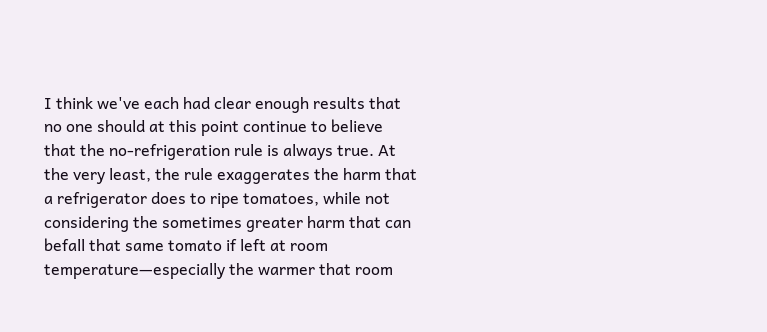I think we've each had clear enough results that no one should at this point continue to believe that the no-refrigeration rule is always true. At the very least, the rule exaggerates the harm that a refrigerator does to ripe tomatoes, while not considering the sometimes greater harm that can befall that same tomato if left at room temperature—especially the warmer that room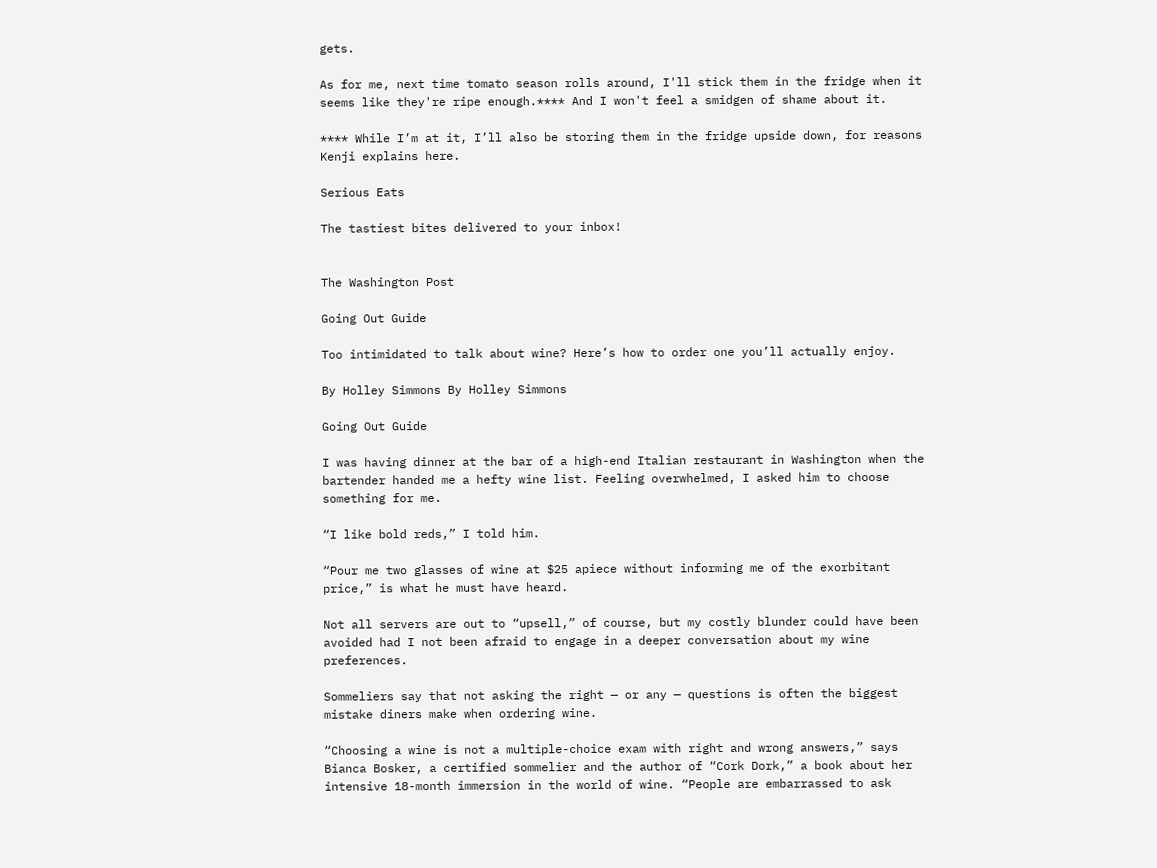gets.

As for me, next time tomato season rolls around, I'll stick them in the fridge when it seems like they're ripe enough.**** And I won't feel a smidgen of shame about it.

**** While I’m at it, I’ll also be storing them in the fridge upside down, for reasons Kenji explains here.

Serious Eats

The tastiest bites delivered to your inbox!


The Washington Post

Going Out Guide

Too intimidated to talk about wine? Here’s how to order one you’ll actually enjoy.

By Holley Simmons By Holley Simmons

Going Out Guide

I was having dinner at the bar of a high-end Italian restaurant in Washington when the bartender handed me a hefty wine list. Feeling overwhelmed, I asked him to choose something for me.

“I like bold reds,” I told him.

“Pour me two glasses of wine at $25 apiece without informing me of the exorbitant price,” is what he must have heard.

Not all servers are out to “upsell,” of course, but my costly blunder could have been avoided had I not been afraid to engage in a deeper conversation about my wine preferences.

Sommeliers say that not asking the right — or any — questions is often the biggest mistake diners make when ordering wine.

“Choosing a wine is not a multiple-choice exam with right and wrong answers,” says Bianca Bosker, a certified sommelier and the author of “Cork Dork,” a book about her intensive 18-month immersion in the world of wine. “People are embarrassed to ask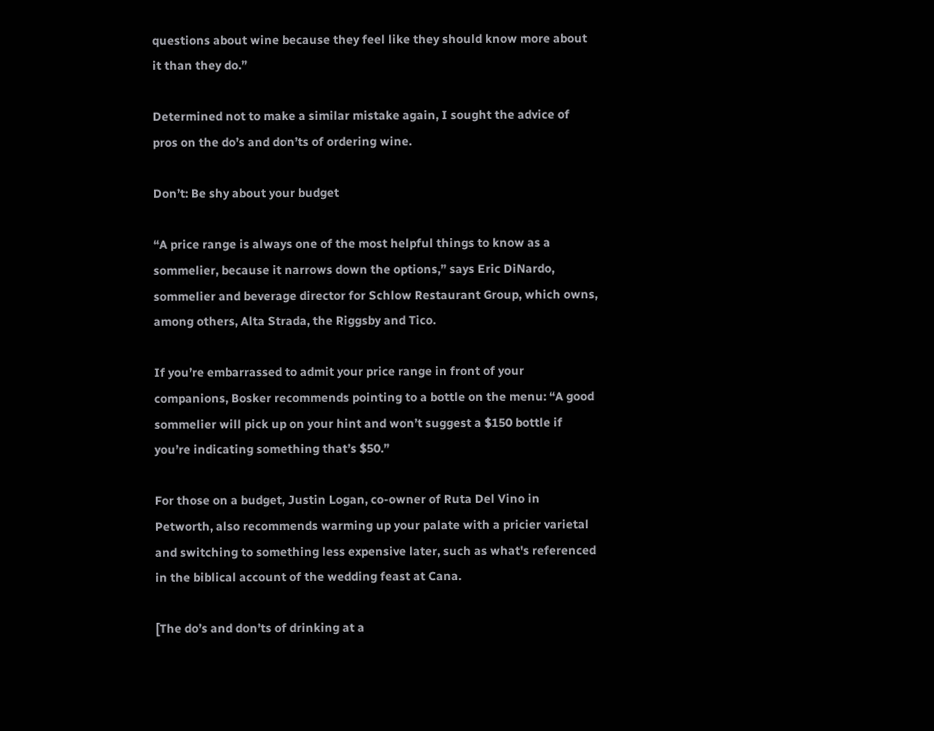questions about wine because they feel like they should know more about it than they do.”

Determined not to make a similar mistake again, I sought the advice of pros on the do’s and don’ts of ordering wine.

Don’t: Be shy about your budget

“A price range is always one of the most helpful things to know as a sommelier, because it narrows down the options,” says Eric DiNardo, sommelier and beverage director for Schlow Restaurant Group, which owns, among others, Alta Strada, the Riggsby and Tico.

If you’re embarrassed to admit your price range in front of your companions, Bosker recommends pointing to a bottle on the menu: “A good sommelier will pick up on your hint and won’t suggest a $150 bottle if you’re indicating something that’s $50.”

For those on a budget, Justin Logan, co-owner of Ruta Del Vino in Petworth, also recommends warming up your palate with a pricier varietal and switching to something less expensive later, such as what's referenced in the biblical account of the wedding feast at Cana.

[The do’s and don’ts of drinking at a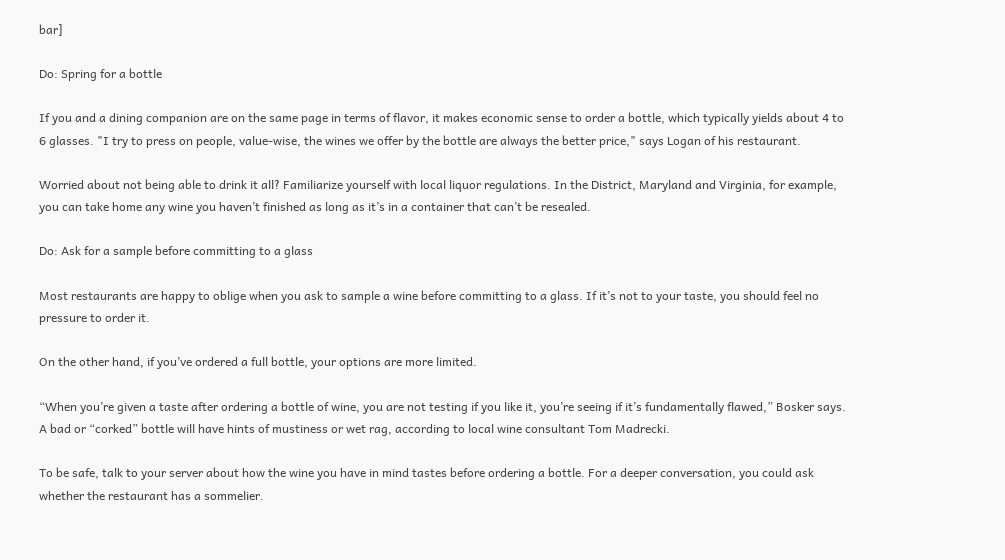bar]

Do: Spring for a bottle

If you and a dining companion are on the same page in terms of flavor, it makes economic sense to order a bottle, which typically yields about 4 to 6 glasses. "I try to press on people, value-wise, the wines we offer by the bottle are always the better price," says Logan of his restaurant.

Worried about not being able to drink it all? Familiarize yourself with local liquor regulations. In the District, Maryland and Virginia, for example, you can take home any wine you haven’t finished as long as it’s in a container that can’t be resealed.

Do: Ask for a sample before committing to a glass

Most restaurants are happy to oblige when you ask to sample a wine before committing to a glass. If it’s not to your taste, you should feel no pressure to order it.

On the other hand, if you’ve ordered a full bottle, your options are more limited.

“When you’re given a taste after ordering a bottle of wine, you are not testing if you like it, you’re seeing if it’s fundamentally flawed,” Bosker says. A bad or “corked” bottle will have hints of mustiness or wet rag, according to local wine consultant Tom Madrecki.

To be safe, talk to your server about how the wine you have in mind tastes before ordering a bottle. For a deeper conversation, you could ask whether the restaurant has a sommelier.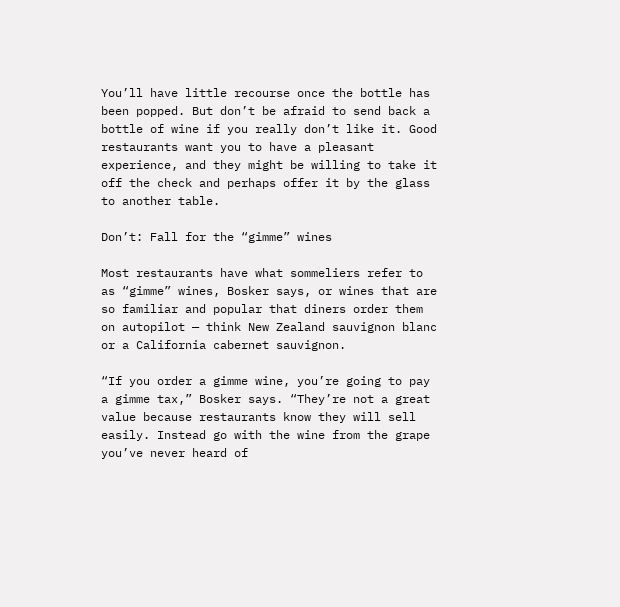You’ll have little recourse once the bottle has been popped. But don’t be afraid to send back a bottle of wine if you really don’t like it. Good restaurants want you to have a pleasant experience, and they might be willing to take it off the check and perhaps offer it by the glass to another table.

Don’t: Fall for the “gimme” wines

Most restaurants have what sommeliers refer to as “gimme” wines, Bosker says, or wines that are so familiar and popular that diners order them on autopilot — think New Zealand sauvignon blanc or a California cabernet sauvignon.

“If you order a gimme wine, you’re going to pay a gimme tax,” Bosker says. “They’re not a great value because restaurants know they will sell easily. Instead go with the wine from the grape you’ve never heard of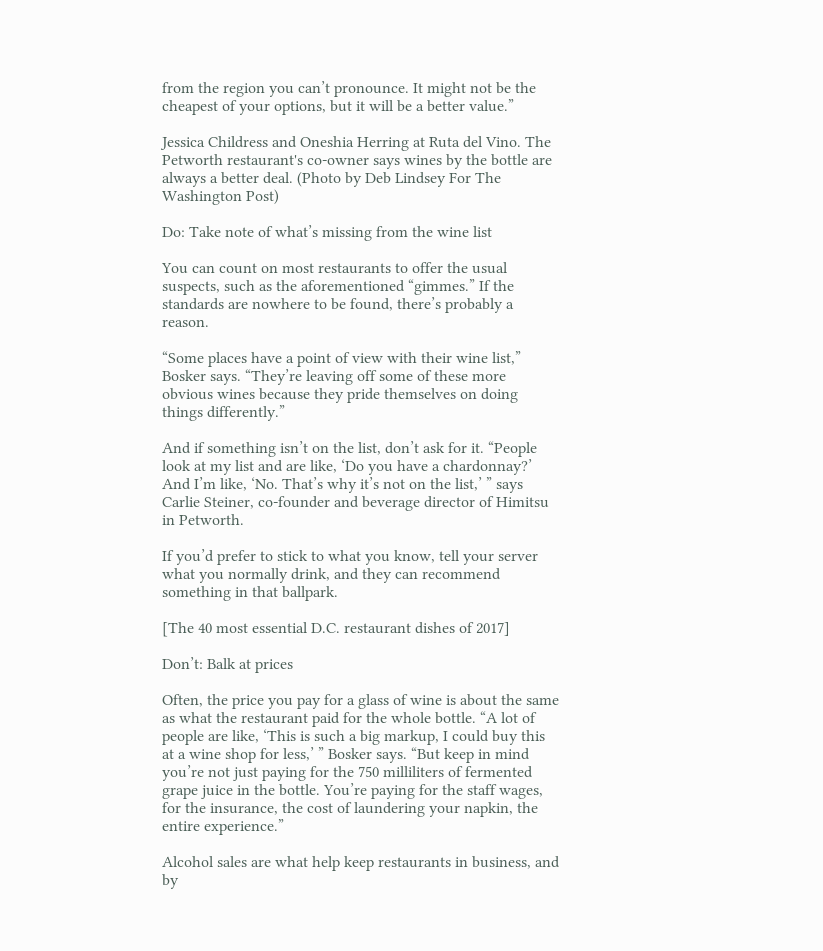from the region you can’t pronounce. It might not be the cheapest of your options, but it will be a better value.”

Jessica Childress and Oneshia Herring at Ruta del Vino. The Petworth restaurant's co-owner says wines by the bottle are always a better deal. (Photo by Deb Lindsey For The Washington Post)

Do: Take note of what’s missing from the wine list

You can count on most restaurants to offer the usual suspects, such as the aforementioned “gimmes.” If the standards are nowhere to be found, there’s probably a reason.

“Some places have a point of view with their wine list,” Bosker says. “They’re leaving off some of these more obvious wines because they pride themselves on doing things differently.”

And if something isn’t on the list, don’t ask for it. “People look at my list and are like, ‘Do you have a chardonnay?’ And I’m like, ‘No. That’s why it’s not on the list,’ ” says Carlie Steiner, co-founder and beverage director of Himitsu in Petworth.

If you’d prefer to stick to what you know, tell your server what you normally drink, and they can recommend something in that ballpark.

[The 40 most essential D.C. restaurant dishes of 2017]

Don’t: Balk at prices

Often, the price you pay for a glass of wine is about the same as what the restaurant paid for the whole bottle. “A lot of people are like, ‘This is such a big markup, I could buy this at a wine shop for less,’ ” Bosker says. “But keep in mind you’re not just paying for the 750 milliliters of fermented grape juice in the bottle. You’re paying for the staff wages, for the insurance, the cost of laundering your napkin, the entire experience.”

Alcohol sales are what help keep restaurants in business, and by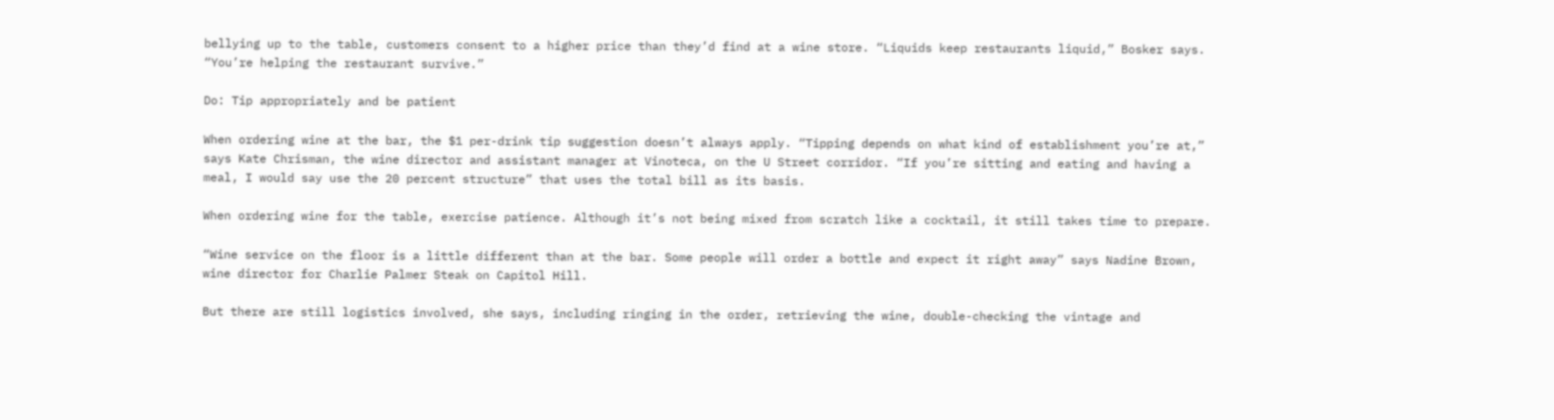bellying up to the table, customers consent to a higher price than they’d find at a wine store. “Liquids keep restaurants liquid,” Bosker says. “You’re helping the restaurant survive.”

Do: Tip appropriately and be patient

When ordering wine at the bar, the $1 per-drink tip suggestion doesn’t always apply. “Tipping depends on what kind of establishment you’re at,” says Kate Chrisman, the wine director and assistant manager at Vinoteca, on the U Street corridor. “If you’re sitting and eating and having a meal, I would say use the 20 percent structure” that uses the total bill as its basis.

When ordering wine for the table, exercise patience. Although it’s not being mixed from scratch like a cocktail, it still takes time to prepare.

“Wine service on the floor is a little different than at the bar. Some people will order a bottle and expect it right away” says Nadine Brown, wine director for Charlie Palmer Steak on Capitol Hill.

But there are still logistics involved, she says, including ringing in the order, retrieving the wine, double-checking the vintage and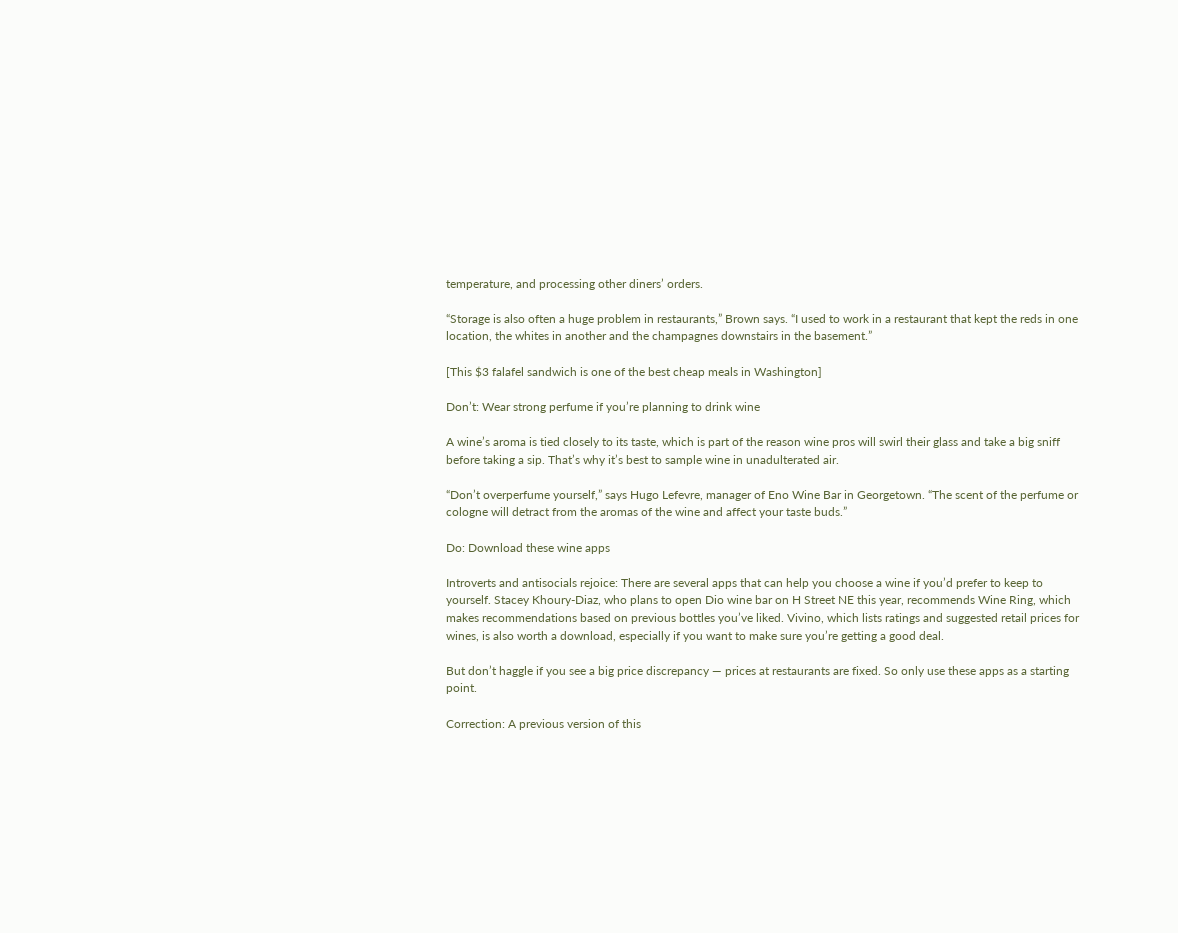temperature, and processing other diners’ orders.

“Storage is also often a huge problem in restaurants,” Brown says. “I used to work in a restaurant that kept the reds in one location, the whites in another and the champagnes downstairs in the basement.”

[This $3 falafel sandwich is one of the best cheap meals in Washington]

Don’t: Wear strong perfume if you’re planning to drink wine

A wine’s aroma is tied closely to its taste, which is part of the reason wine pros will swirl their glass and take a big sniff before taking a sip. That’s why it’s best to sample wine in unadulterated air.

“Don’t overperfume yourself,” says Hugo Lefevre, manager of Eno Wine Bar in Georgetown. “The scent of the perfume or cologne will detract from the aromas of the wine and affect your taste buds.”

Do: Download these wine apps

Introverts and antisocials rejoice: There are several apps that can help you choose a wine if you’d prefer to keep to yourself. Stacey Khoury-Diaz, who plans to open Dio wine bar on H Street NE this year, recommends Wine Ring, which makes recommendations based on previous bottles you’ve liked. Vivino, which lists ratings and suggested retail prices for wines, is also worth a download, especially if you want to make sure you’re getting a good deal.

But don’t haggle if you see a big price discrepancy — prices at restaurants are fixed. So only use these apps as a starting point.

Correction: A previous version of this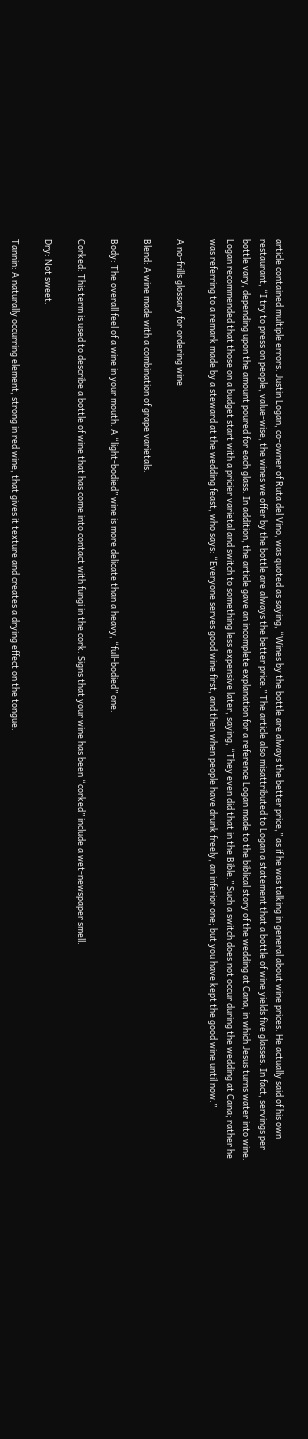article contained multiple errors. Justin Logan, co-owner of Ruta del Vino, was quoted as saying, “Wines by the bottle are always the better price,” as if he was talking in general about wine prices. He actually said of his own restaurant, “I try to press on people, value-wise, the wines we offer by the bottle are always the better price.” The article also misattributed to Logan a statement that a bottle of wine yields five glasses. In fact, servings per bottle vary, depending upon the amount poured for each glass. In addition, the article gave an incomplete explanation for a reference Logan made to the biblical story of the wedding at Cana, in which Jesus turns water into wine. Logan recommended that those on a budget start with a pricier varietal and switch to something less expensive later, saying, “They even did that in the Bible.” Such a switch does not occur during the wedding at Cana; rather he was referring to a remark made by a steward at the wedding feast, who says: “Everyone serves good wine first, and then when people have drunk freely, an inferior one; but you have kept the good wine until now.”

A no-frills glossary for ordering wine

Blend: A wine made with a combination of grape varietals.

Body: The overall feel of a wine in your mouth. A “light-bodied” wine is more delicate than a heavy, “full-bodied” one.

Corked: This term is used to describe a bottle of wine that has come into contact with fungi in the cork. Signs that your wine has been “corked” include a wet-newspaper smell.

Dry: Not sweet.

Tannin: A naturally occurring element, strong in red wine, that gives it texture and creates a drying effect on the tongue.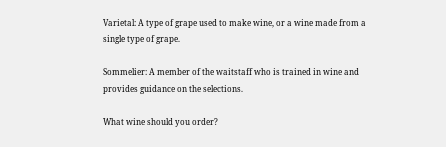Varietal: A type of grape used to make wine, or a wine made from a single type of grape.

Sommelier: A member of the waitstaff who is trained in wine and provides guidance on the selections.

What wine should you order?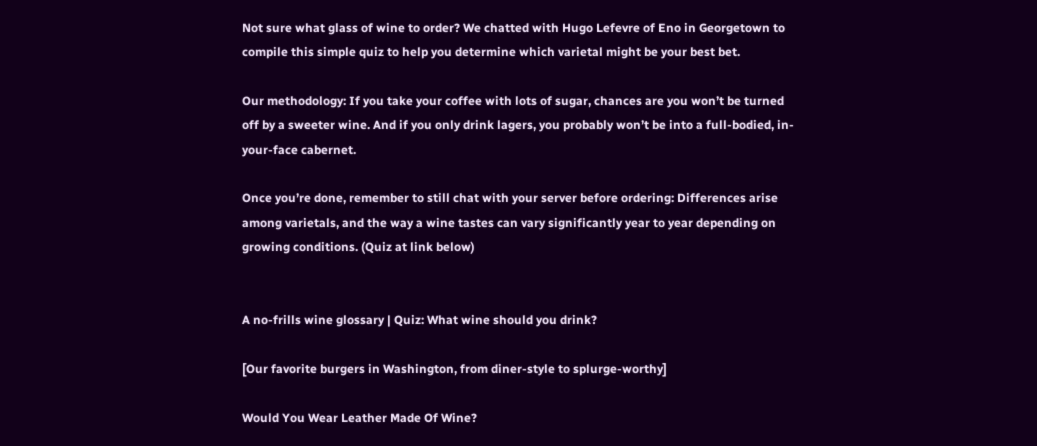Not sure what glass of wine to order? We chatted with Hugo Lefevre of Eno in Georgetown to compile this simple quiz to help you determine which varietal might be your best bet.

Our methodology: If you take your coffee with lots of sugar, chances are you won’t be turned off by a sweeter wine. And if you only drink lagers, you probably won’t be into a full-bodied, in-your-face cabernet.

Once you’re done, remember to still chat with your server before ordering: Differences arise among varietals, and the way a wine tastes can vary significantly year to year depending on growing conditions. (Quiz at link below)


A no-frills wine glossary | Quiz: What wine should you drink?

[Our favorite burgers in Washington, from diner-style to splurge-worthy]

Would You Wear Leather Made Of Wine?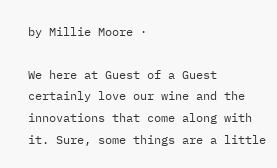by Millie Moore ·

We here at Guest of a Guest certainly love our wine and the innovations that come along with it. Sure, some things are a little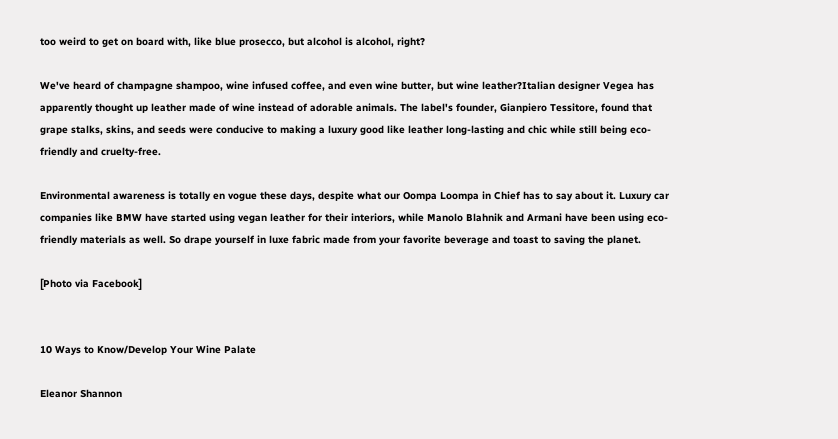too weird to get on board with, like blue prosecco, but alcohol is alcohol, right?

We've heard of champagne shampoo, wine infused coffee, and even wine butter, but wine leather?Italian designer Vegea has apparently thought up leather made of wine instead of adorable animals. The label's founder, Gianpiero Tessitore, found that grape stalks, skins, and seeds were conducive to making a luxury good like leather long-lasting and chic while still being eco-friendly and cruelty-free.

Environmental awareness is totally en vogue these days, despite what our Oompa Loompa in Chief has to say about it. Luxury car companies like BMW have started using vegan leather for their interiors, while Manolo Blahnik and Armani have been using eco-friendly materials as well. So drape yourself in luxe fabric made from your favorite beverage and toast to saving the planet.

[Photo via Facebook]


10 Ways to Know/Develop Your Wine Palate

Eleanor Shannon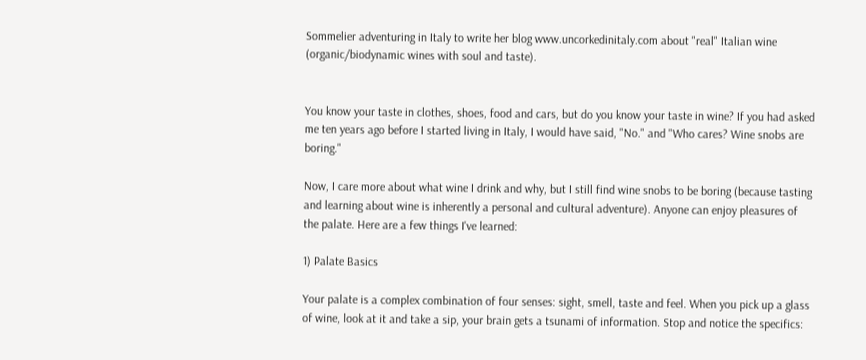Sommelier adventuring in Italy to write her blog www.uncorkedinitaly.com about "real" Italian wine (organic/biodynamic wines with soul and taste).


You know your taste in clothes, shoes, food and cars, but do you know your taste in wine? If you had asked me ten years ago before I started living in Italy, I would have said, "No." and "Who cares? Wine snobs are boring."

Now, I care more about what wine I drink and why, but I still find wine snobs to be boring (because tasting and learning about wine is inherently a personal and cultural adventure). Anyone can enjoy pleasures of the palate. Here are a few things I've learned:

1) Palate Basics

Your palate is a complex combination of four senses: sight, smell, taste and feel. When you pick up a glass of wine, look at it and take a sip, your brain gets a tsunami of information. Stop and notice the specifics: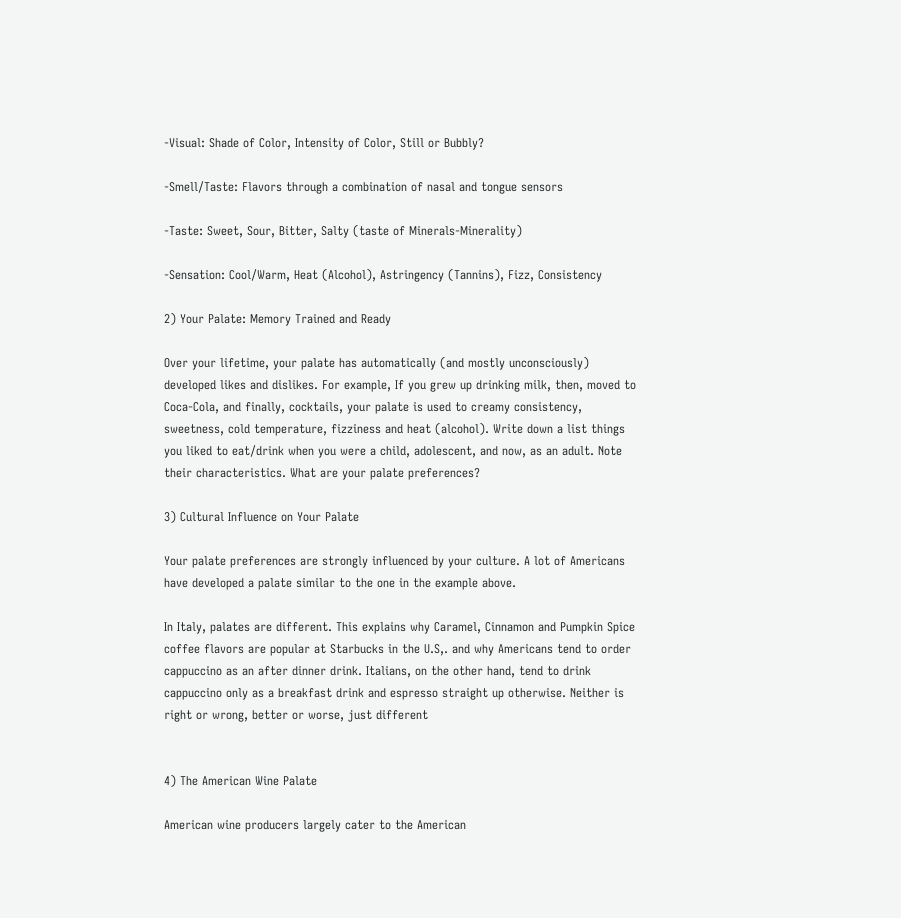-Visual: Shade of Color, Intensity of Color, Still or Bubbly?

-Smell/Taste: Flavors through a combination of nasal and tongue sensors

-Taste: Sweet, Sour, Bitter, Salty (taste of Minerals-Minerality)

-Sensation: Cool/Warm, Heat (Alcohol), Astringency (Tannins), Fizz, Consistency

2) Your Palate: Memory Trained and Ready

Over your lifetime, your palate has automatically (and mostly unconsciously) developed likes and dislikes. For example, If you grew up drinking milk, then, moved to Coca-Cola, and finally, cocktails, your palate is used to creamy consistency, sweetness, cold temperature, fizziness and heat (alcohol). Write down a list things you liked to eat/drink when you were a child, adolescent, and now, as an adult. Note their characteristics. What are your palate preferences?

3) Cultural Influence on Your Palate

Your palate preferences are strongly influenced by your culture. A lot of Americans have developed a palate similar to the one in the example above.

In Italy, palates are different. This explains why Caramel, Cinnamon and Pumpkin Spice coffee flavors are popular at Starbucks in the U.S,. and why Americans tend to order cappuccino as an after dinner drink. Italians, on the other hand, tend to drink cappuccino only as a breakfast drink and espresso straight up otherwise. Neither is right or wrong, better or worse, just different


4) The American Wine Palate

American wine producers largely cater to the American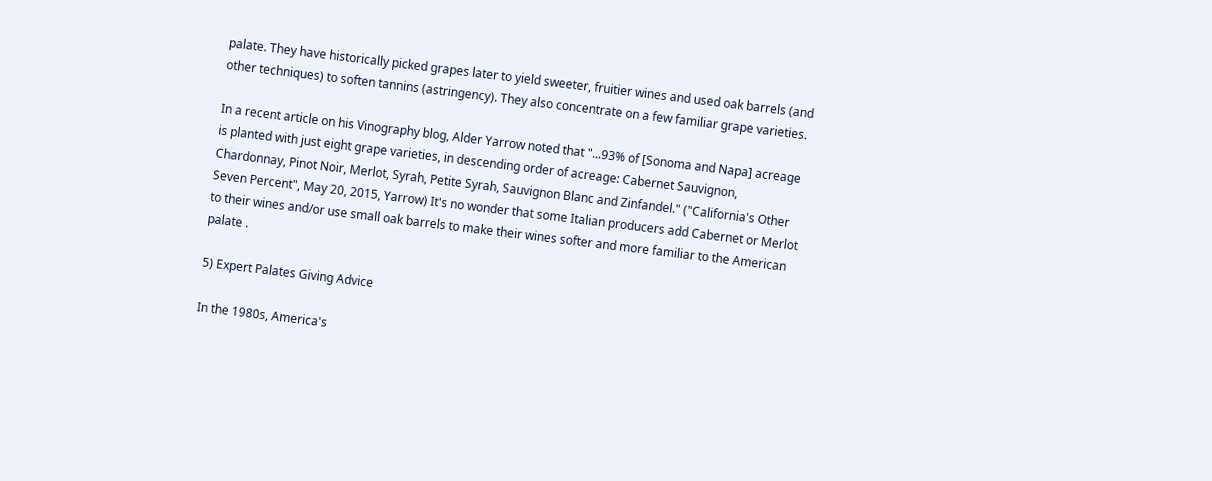palate. They have historically picked grapes later to yield sweeter, fruitier wines and used oak barrels (and other techniques) to soften tannins (astringency). They also concentrate on a few familiar grape varieties.

In a recent article on his Vinography blog, Alder Yarrow noted that "...93% of [Sonoma and Napa] acreage is planted with just eight grape varieties, in descending order of acreage: Cabernet Sauvignon, Chardonnay, Pinot Noir, Merlot, Syrah, Petite Syrah, Sauvignon Blanc and Zinfandel." ("California's Other Seven Percent", May 20, 2015, Yarrow) It's no wonder that some Italian producers add Cabernet or Merlot to their wines and/or use small oak barrels to make their wines softer and more familiar to the American palate .

5) Expert Palates Giving Advice

In the 1980s, America's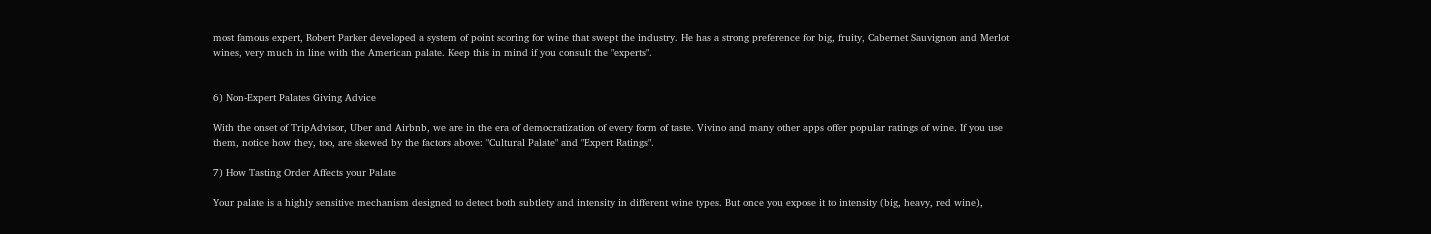most famous expert, Robert Parker developed a system of point scoring for wine that swept the industry. He has a strong preference for big, fruity, Cabernet Sauvignon and Merlot wines, very much in line with the American palate. Keep this in mind if you consult the "experts".


6) Non-Expert Palates Giving Advice

With the onset of TripAdvisor, Uber and Airbnb, we are in the era of democratization of every form of taste. Vivino and many other apps offer popular ratings of wine. If you use them, notice how they, too, are skewed by the factors above: "Cultural Palate" and "Expert Ratings".

7) How Tasting Order Affects your Palate

Your palate is a highly sensitive mechanism designed to detect both subtlety and intensity in different wine types. But once you expose it to intensity (big, heavy, red wine),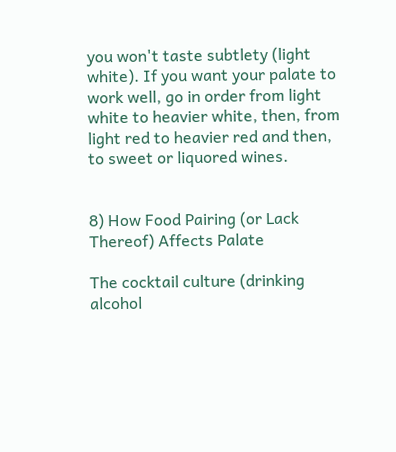you won't taste subtlety (light white). If you want your palate to work well, go in order from light white to heavier white, then, from light red to heavier red and then, to sweet or liquored wines.


8) How Food Pairing (or Lack Thereof) Affects Palate

The cocktail culture (drinking alcohol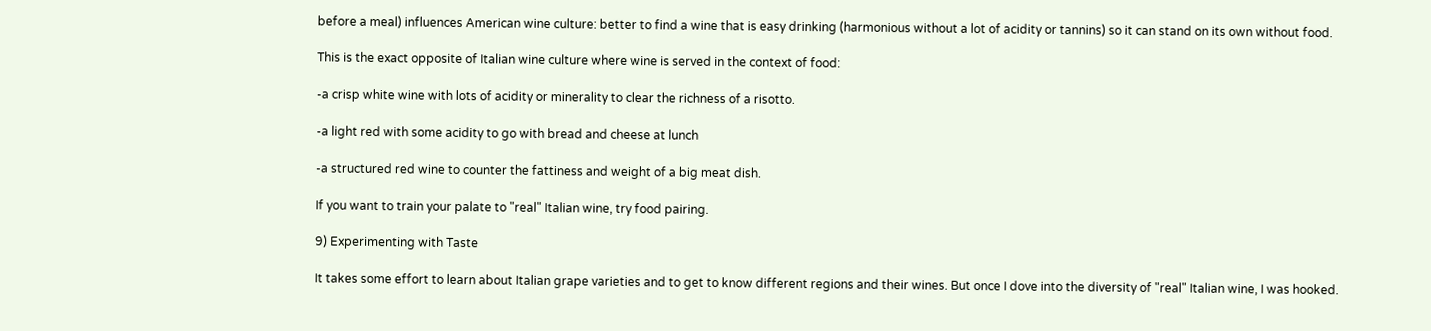before a meal) influences American wine culture: better to find a wine that is easy drinking (harmonious without a lot of acidity or tannins) so it can stand on its own without food.

This is the exact opposite of Italian wine culture where wine is served in the context of food:

-a crisp white wine with lots of acidity or minerality to clear the richness of a risotto.

-a light red with some acidity to go with bread and cheese at lunch

-a structured red wine to counter the fattiness and weight of a big meat dish.

If you want to train your palate to "real" Italian wine, try food pairing.

9) Experimenting with Taste

It takes some effort to learn about Italian grape varieties and to get to know different regions and their wines. But once I dove into the diversity of "real" Italian wine, I was hooked.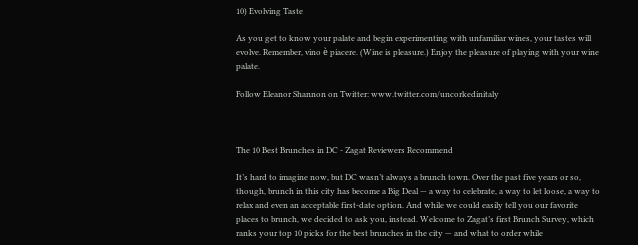10) Evolving Taste

As you get to know your palate and begin experimenting with unfamiliar wines, your tastes will evolve. Remember, vino è piacere. (Wine is pleasure.) Enjoy the pleasure of playing with your wine palate.

Follow Eleanor Shannon on Twitter: www.twitter.com/uncorkedinitaly



The 10 Best Brunches in DC - Zagat Reviewers Recommend

It’s hard to imagine now, but DC wasn’t always a brunch town. Over the past five years or so, though, brunch in this city has become a Big Deal — a way to celebrate, a way to let loose, a way to relax and even an acceptable first-date option. And while we could easily tell you our favorite places to brunch, we decided to ask you, instead. Welcome to Zagat’s first Brunch Survey, which ranks your top 10 picks for the best brunches in the city — and what to order while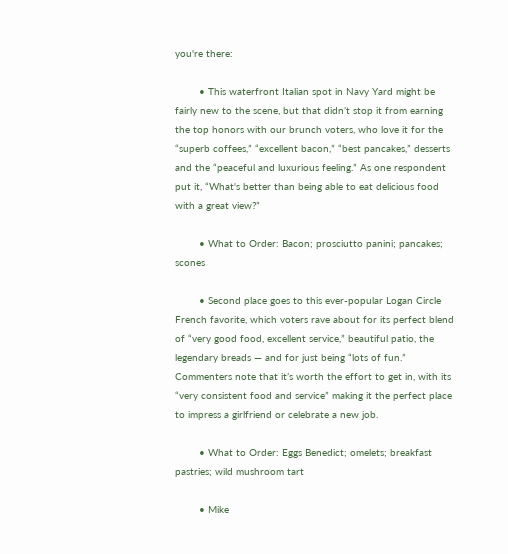you're there:

        • This waterfront Italian spot in Navy Yard might be fairly new to the scene, but that didn’t stop it from earning the top honors with our brunch voters, who love it for the “superb coffees,” “excellent bacon,” “best pancakes,” desserts and the “peaceful and luxurious feeling.” As one respondent put it, “What's better than being able to eat delicious food with a great view?”

        • What to Order: Bacon; prosciutto panini; pancakes; scones

        • Second place goes to this ever-popular Logan Circle French favorite, which voters rave about for its perfect blend of “very good food, excellent service,” beautiful patio, the legendary breads — and for just being “lots of fun.” Commenters note that it’s worth the effort to get in, with its “very consistent food and service” making it the perfect place to impress a girlfriend or celebrate a new job.

        • What to Order: Eggs Benedict; omelets; breakfast pastries; wild mushroom tart

        • Mike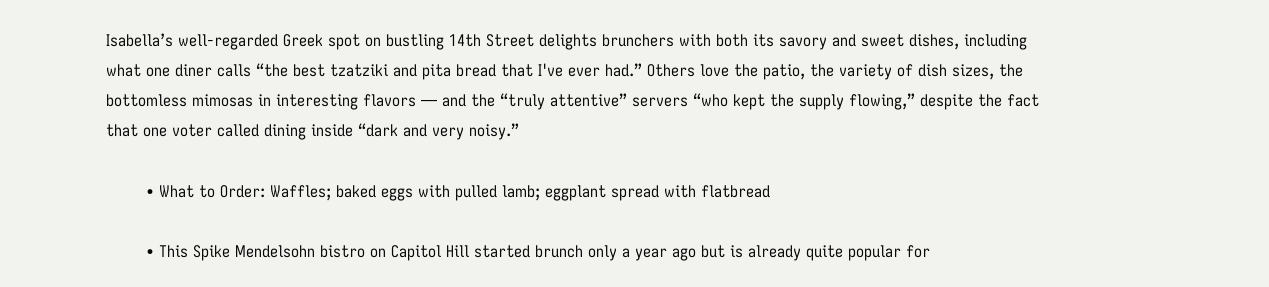Isabella’s well-regarded Greek spot on bustling 14th Street delights brunchers with both its savory and sweet dishes, including what one diner calls “the best tzatziki and pita bread that I've ever had.” Others love the patio, the variety of dish sizes, the bottomless mimosas in interesting flavors — and the “truly attentive” servers “who kept the supply flowing,” despite the fact that one voter called dining inside “dark and very noisy.”

        • What to Order: Waffles; baked eggs with pulled lamb; eggplant spread with flatbread

        • This Spike Mendelsohn bistro on Capitol Hill started brunch only a year ago but is already quite popular for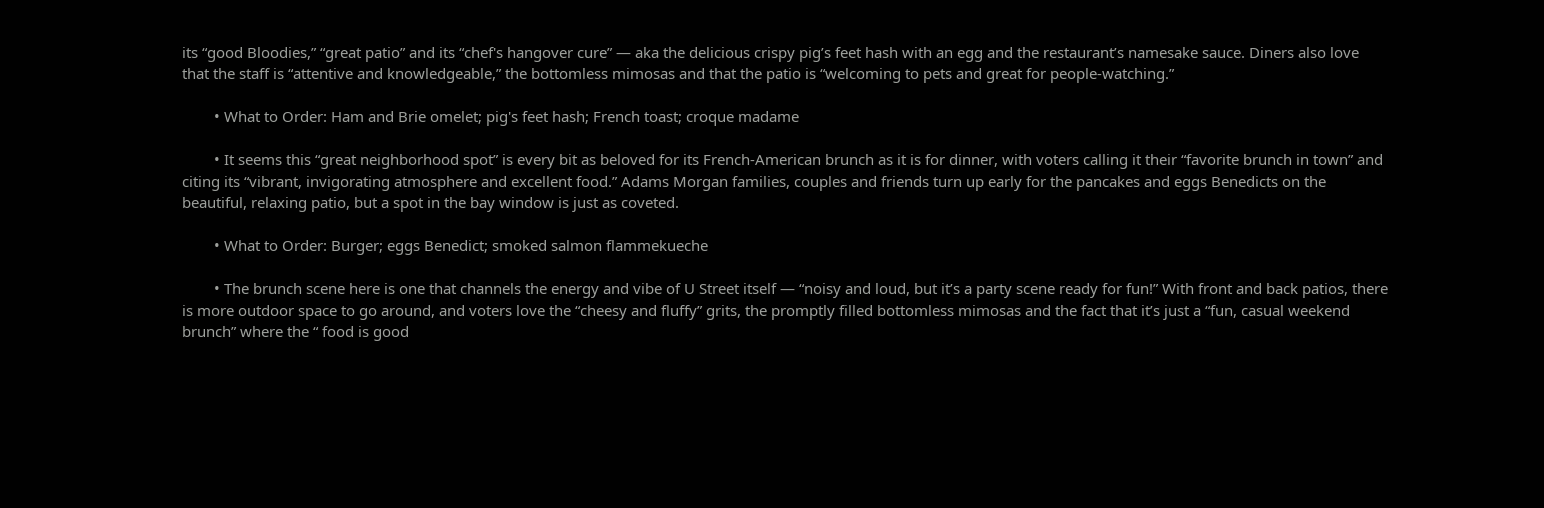its “good Bloodies,” “great patio” and its “chef's hangover cure” — aka the delicious crispy pig’s feet hash with an egg and the restaurant’s namesake sauce. Diners also love that the staff is “attentive and knowledgeable,” the bottomless mimosas and that the patio is “welcoming to pets and great for people-watching.”

        • What to Order: Ham and Brie omelet; pig's feet hash; French toast; croque madame

        • It seems this “great neighborhood spot” is every bit as beloved for its French-American brunch as it is for dinner, with voters calling it their “favorite brunch in town” and citing its “vibrant, invigorating atmosphere and excellent food.” Adams Morgan families, couples and friends turn up early for the pancakes and eggs Benedicts on the beautiful, relaxing patio, but a spot in the bay window is just as coveted.

        • What to Order: Burger; eggs Benedict; smoked salmon flammekueche

        • The brunch scene here is one that channels the energy and vibe of U Street itself — “noisy and loud, but it’s a party scene ready for fun!” With front and back patios, there is more outdoor space to go around, and voters love the “cheesy and fluffy” grits, the promptly filled bottomless mimosas and the fact that it’s just a “fun, casual weekend brunch” where the “ food is good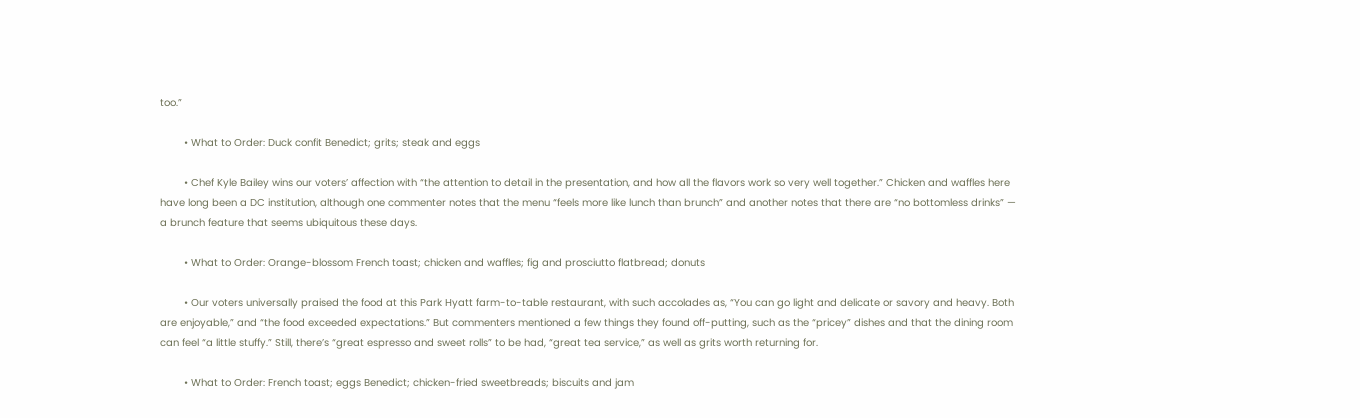too.”

        • What to Order: Duck confit Benedict; grits; steak and eggs

        • Chef Kyle Bailey wins our voters’ affection with “the attention to detail in the presentation, and how all the flavors work so very well together.” Chicken and waffles here have long been a DC institution, although one commenter notes that the menu “feels more like lunch than brunch” and another notes that there are “no bottomless drinks” — a brunch feature that seems ubiquitous these days.

        • What to Order: Orange-blossom French toast; chicken and waffles; fig and prosciutto flatbread; donuts

        • Our voters universally praised the food at this Park Hyatt farm-to-table restaurant, with such accolades as, “You can go light and delicate or savory and heavy. Both are enjoyable,” and “the food exceeded expectations.” But commenters mentioned a few things they found off-putting, such as the “pricey” dishes and that the dining room can feel “a little stuffy.” Still, there’s “great espresso and sweet rolls” to be had, “great tea service,” as well as grits worth returning for.

        • What to Order: French toast; eggs Benedict; chicken-fried sweetbreads; biscuits and jam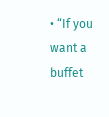• “If you want a buffet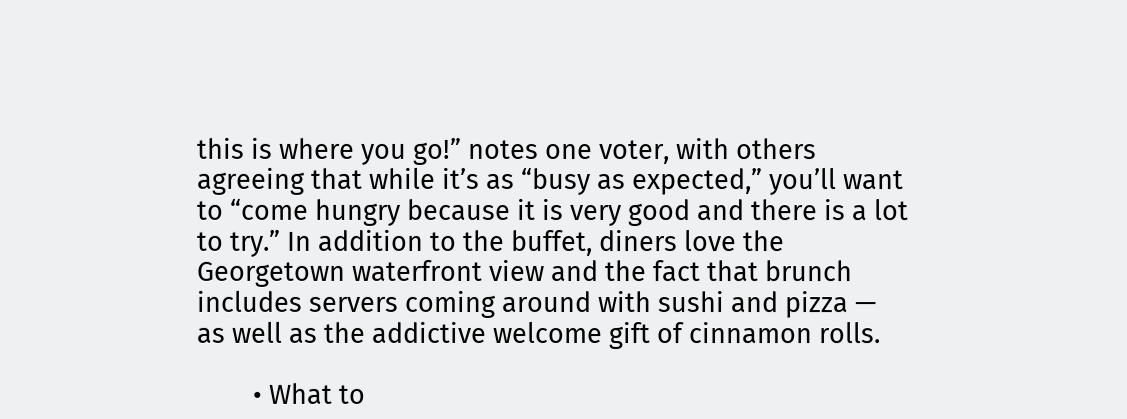this is where you go!” notes one voter, with others agreeing that while it’s as “busy as expected,” you’ll want to “come hungry because it is very good and there is a lot to try.” In addition to the buffet, diners love the Georgetown waterfront view and the fact that brunch includes servers coming around with sushi and pizza — as well as the addictive welcome gift of cinnamon rolls.

        • What to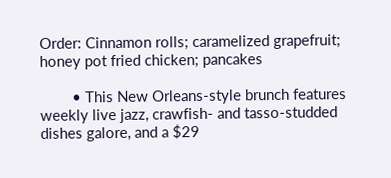Order: Cinnamon rolls; caramelized grapefruit; honey pot fried chicken; pancakes

        • This New Orleans-style brunch features weekly live jazz, crawfish- and tasso-studded dishes galore, and a $29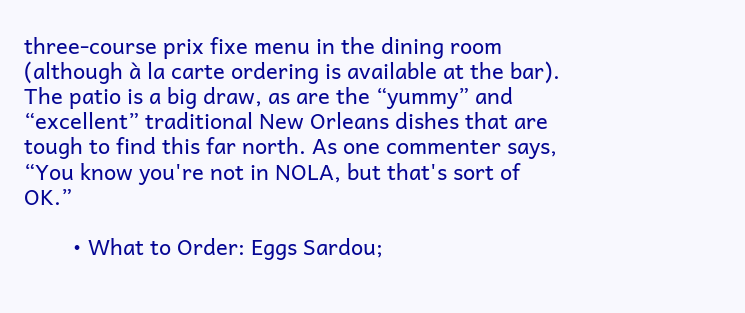three-course prix fixe menu in the dining room (although à la carte ordering is available at the bar). The patio is a big draw, as are the “yummy” and “excellent” traditional New Orleans dishes that are tough to find this far north. As one commenter says, “You know you're not in NOLA, but that's sort of OK.”

        • What to Order: Eggs Sardou;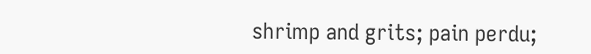shrimp and grits; pain perdu;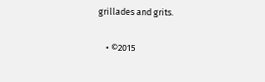grillades and grits.

    • ©2015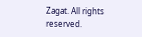Zagat. All rights reserved.